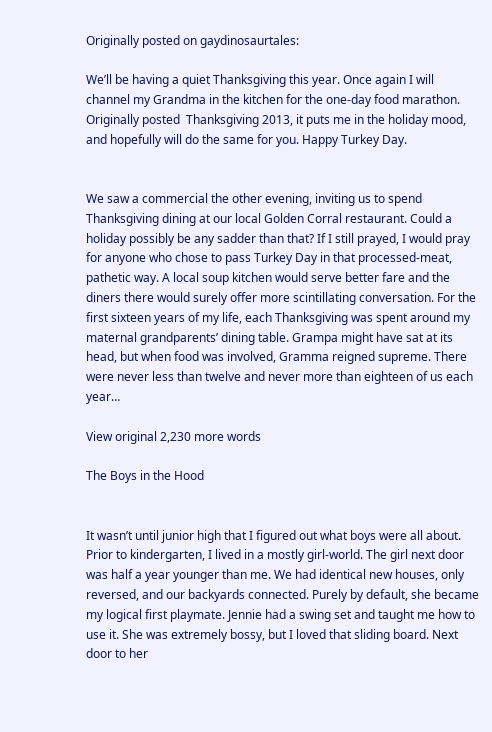Originally posted on gaydinosaurtales:

We’ll be having a quiet Thanksgiving this year. Once again I will channel my Grandma in the kitchen for the one-day food marathon. Originally posted  Thanksgiving 2013, it puts me in the holiday mood, and hopefully will do the same for you. Happy Turkey Day.


We saw a commercial the other evening, inviting us to spend Thanksgiving dining at our local Golden Corral restaurant. Could a holiday possibly be any sadder than that? If I still prayed, I would pray for anyone who chose to pass Turkey Day in that processed-meat, pathetic way. A local soup kitchen would serve better fare and the diners there would surely offer more scintillating conversation. For the first sixteen years of my life, each Thanksgiving was spent around my maternal grandparents’ dining table. Grampa might have sat at its head, but when food was involved, Gramma reigned supreme. There were never less than twelve and never more than eighteen of us each year…

View original 2,230 more words

The Boys in the Hood


It wasn’t until junior high that I figured out what boys were all about. Prior to kindergarten, I lived in a mostly girl-world. The girl next door was half a year younger than me. We had identical new houses, only reversed, and our backyards connected. Purely by default, she became my logical first playmate. Jennie had a swing set and taught me how to use it. She was extremely bossy, but I loved that sliding board. Next door to her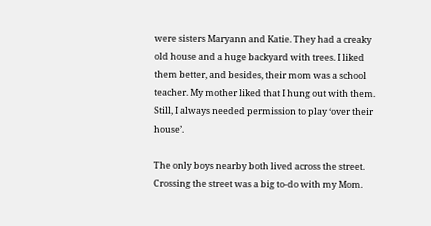were sisters Maryann and Katie. They had a creaky old house and a huge backyard with trees. I liked them better, and besides, their mom was a school teacher. My mother liked that I hung out with them. Still, I always needed permission to play ‘over their house’.

The only boys nearby both lived across the street. Crossing the street was a big to-do with my Mom.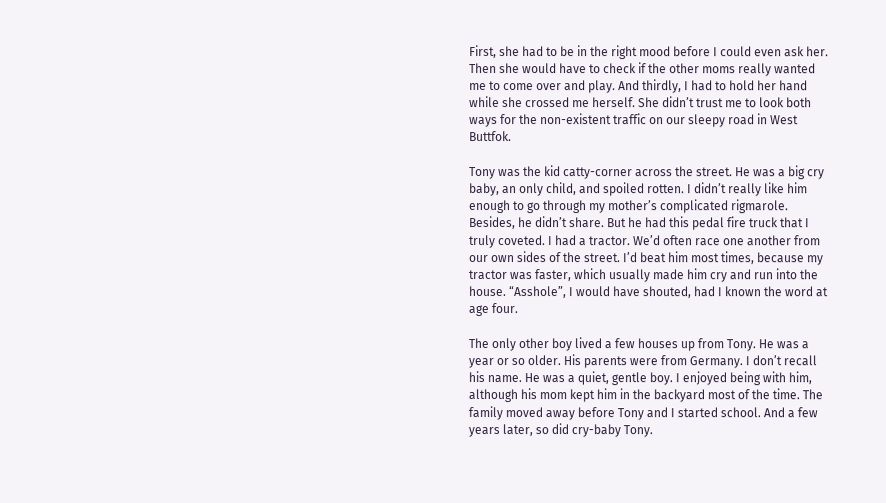First, she had to be in the right mood before I could even ask her. Then she would have to check if the other moms really wanted me to come over and play. And thirdly, I had to hold her hand while she crossed me herself. She didn’t trust me to look both ways for the non-existent traffic on our sleepy road in West Buttfok.

Tony was the kid catty-corner across the street. He was a big cry baby, an only child, and spoiled rotten. I didn’t really like him enough to go through my mother’s complicated rigmarole. Besides, he didn’t share. But he had this pedal fire truck that I truly coveted. I had a tractor. We’d often race one another from our own sides of the street. I’d beat him most times, because my tractor was faster, which usually made him cry and run into the house. “Asshole”, I would have shouted, had I known the word at age four.

The only other boy lived a few houses up from Tony. He was a year or so older. His parents were from Germany. I don’t recall his name. He was a quiet, gentle boy. I enjoyed being with him, although his mom kept him in the backyard most of the time. The family moved away before Tony and I started school. And a few years later, so did cry-baby Tony.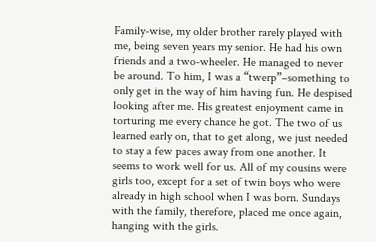Family-wise, my older brother rarely played with me, being seven years my senior. He had his own friends and a two-wheeler. He managed to never be around. To him, I was a “twerp”–something to only get in the way of him having fun. He despised looking after me. His greatest enjoyment came in torturing me every chance he got. The two of us learned early on, that to get along, we just needed to stay a few paces away from one another. It seems to work well for us. All of my cousins were girls too, except for a set of twin boys who were already in high school when I was born. Sundays with the family, therefore, placed me once again, hanging with the girls.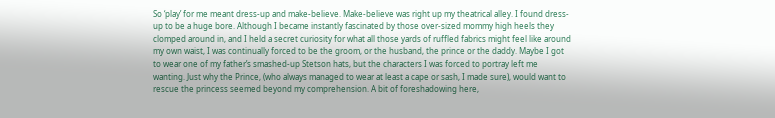So ‘play’ for me meant dress-up and make-believe. Make-believe was right up my theatrical alley. I found dress-up to be a huge bore. Although I became instantly fascinated by those over-sized mommy high heels they clomped around in, and I held a secret curiosity for what all those yards of ruffled fabrics might feel like around my own waist, I was continually forced to be the groom, or the husband, the prince or the daddy. Maybe I got to wear one of my father’s smashed-up Stetson hats, but the characters I was forced to portray left me wanting. Just why the Prince, (who always managed to wear at least a cape or sash, I made sure), would want to rescue the princess seemed beyond my comprehension. A bit of foreshadowing here,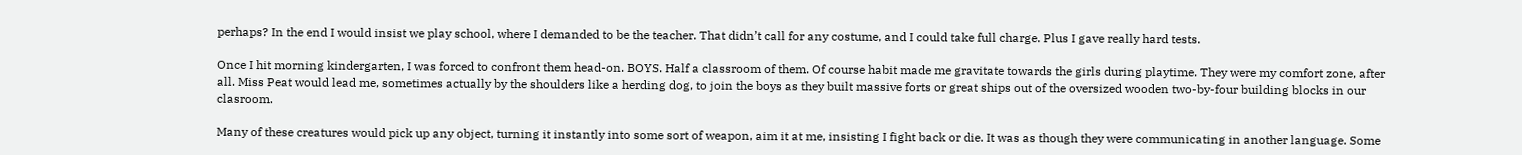perhaps? In the end I would insist we play school, where I demanded to be the teacher. That didn’t call for any costume, and I could take full charge. Plus I gave really hard tests.

Once I hit morning kindergarten, I was forced to confront them head-on. BOYS. Half a classroom of them. Of course habit made me gravitate towards the girls during playtime. They were my comfort zone, after all. Miss Peat would lead me, sometimes actually by the shoulders like a herding dog, to join the boys as they built massive forts or great ships out of the oversized wooden two-by-four building blocks in our clasroom.

Many of these creatures would pick up any object, turning it instantly into some sort of weapon, aim it at me, insisting I fight back or die. It was as though they were communicating in another language. Some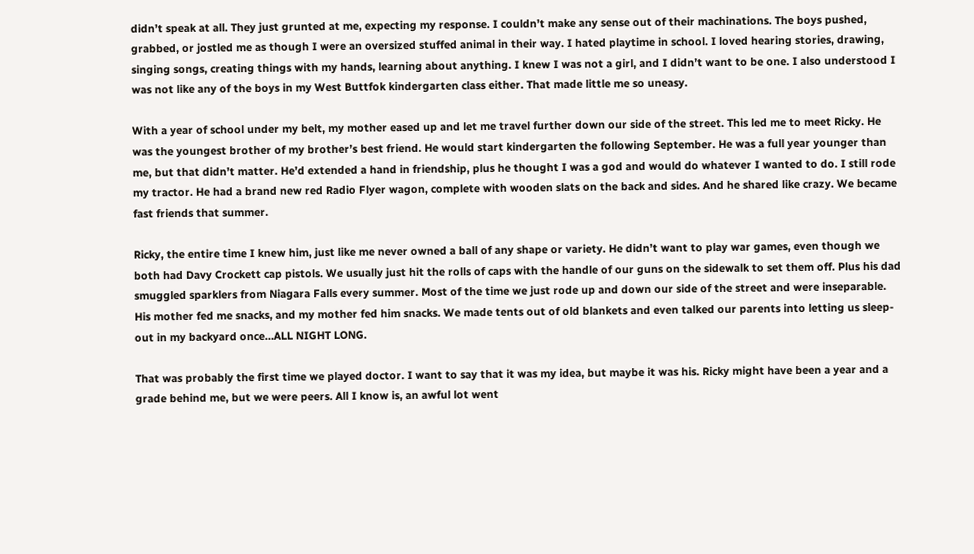didn’t speak at all. They just grunted at me, expecting my response. I couldn’t make any sense out of their machinations. The boys pushed, grabbed, or jostled me as though I were an oversized stuffed animal in their way. I hated playtime in school. I loved hearing stories, drawing, singing songs, creating things with my hands, learning about anything. I knew I was not a girl, and I didn’t want to be one. I also understood I was not like any of the boys in my West Buttfok kindergarten class either. That made little me so uneasy.

With a year of school under my belt, my mother eased up and let me travel further down our side of the street. This led me to meet Ricky. He was the youngest brother of my brother’s best friend. He would start kindergarten the following September. He was a full year younger than me, but that didn’t matter. He’d extended a hand in friendship, plus he thought I was a god and would do whatever I wanted to do. I still rode my tractor. He had a brand new red Radio Flyer wagon, complete with wooden slats on the back and sides. And he shared like crazy. We became fast friends that summer.

Ricky, the entire time I knew him, just like me never owned a ball of any shape or variety. He didn’t want to play war games, even though we both had Davy Crockett cap pistols. We usually just hit the rolls of caps with the handle of our guns on the sidewalk to set them off. Plus his dad smuggled sparklers from Niagara Falls every summer. Most of the time we just rode up and down our side of the street and were inseparable. His mother fed me snacks, and my mother fed him snacks. We made tents out of old blankets and even talked our parents into letting us sleep-out in my backyard once…ALL NIGHT LONG.

That was probably the first time we played doctor. I want to say that it was my idea, but maybe it was his. Ricky might have been a year and a grade behind me, but we were peers. All I know is, an awful lot went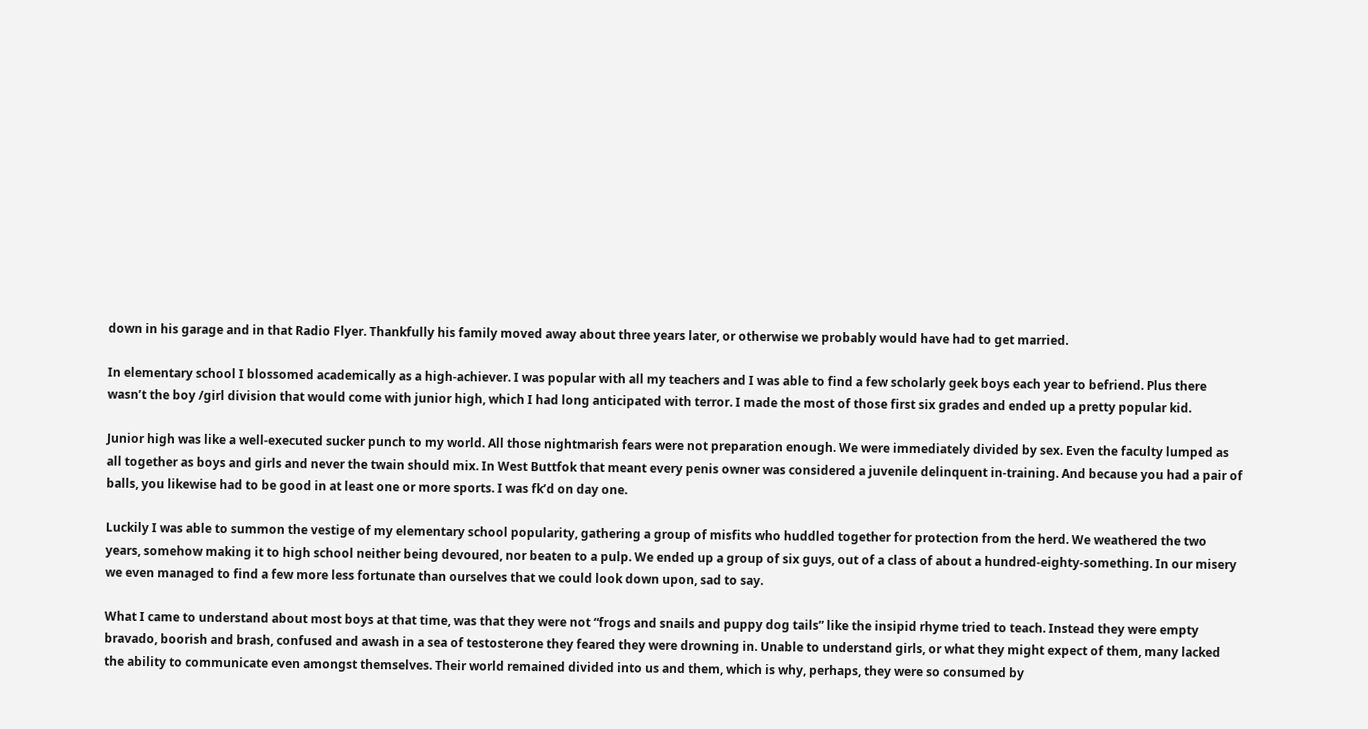down in his garage and in that Radio Flyer. Thankfully his family moved away about three years later, or otherwise we probably would have had to get married.

In elementary school I blossomed academically as a high-achiever. I was popular with all my teachers and I was able to find a few scholarly geek boys each year to befriend. Plus there wasn’t the boy /girl division that would come with junior high, which I had long anticipated with terror. I made the most of those first six grades and ended up a pretty popular kid.

Junior high was like a well-executed sucker punch to my world. All those nightmarish fears were not preparation enough. We were immediately divided by sex. Even the faculty lumped as all together as boys and girls and never the twain should mix. In West Buttfok that meant every penis owner was considered a juvenile delinquent in-training. And because you had a pair of balls, you likewise had to be good in at least one or more sports. I was fk’d on day one.

Luckily I was able to summon the vestige of my elementary school popularity, gathering a group of misfits who huddled together for protection from the herd. We weathered the two years, somehow making it to high school neither being devoured, nor beaten to a pulp. We ended up a group of six guys, out of a class of about a hundred-eighty-something. In our misery we even managed to find a few more less fortunate than ourselves that we could look down upon, sad to say.

What I came to understand about most boys at that time, was that they were not “frogs and snails and puppy dog tails” like the insipid rhyme tried to teach. Instead they were empty bravado, boorish and brash, confused and awash in a sea of testosterone they feared they were drowning in. Unable to understand girls, or what they might expect of them, many lacked the ability to communicate even amongst themselves. Their world remained divided into us and them, which is why, perhaps, they were so consumed by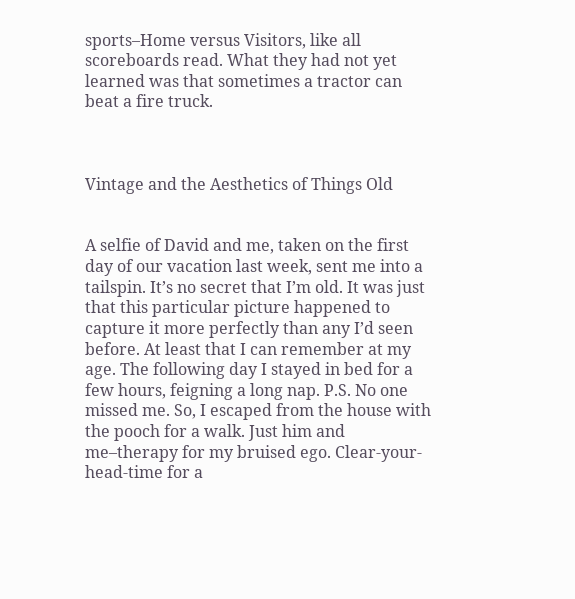sports–Home versus Visitors, like all scoreboards read. What they had not yet learned was that sometimes a tractor can beat a fire truck.



Vintage and the Aesthetics of Things Old


A selfie of David and me, taken on the first day of our vacation last week, sent me into a tailspin. It’s no secret that I’m old. It was just that this particular picture happened to capture it more perfectly than any I’d seen before. At least that I can remember at my age. The following day I stayed in bed for a few hours, feigning a long nap. P.S. No one missed me. So, I escaped from the house with the pooch for a walk. Just him and me–therapy for my bruised ego. Clear-your-head-time for a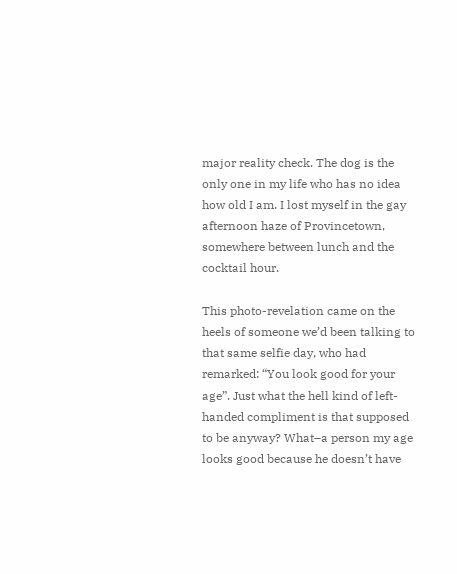major reality check. The dog is the only one in my life who has no idea how old I am. I lost myself in the gay afternoon haze of Provincetown, somewhere between lunch and the cocktail hour.

This photo-revelation came on the heels of someone we’d been talking to that same selfie day, who had remarked: “You look good for your age”. Just what the hell kind of left-handed compliment is that supposed to be anyway? What–a person my age looks good because he doesn’t have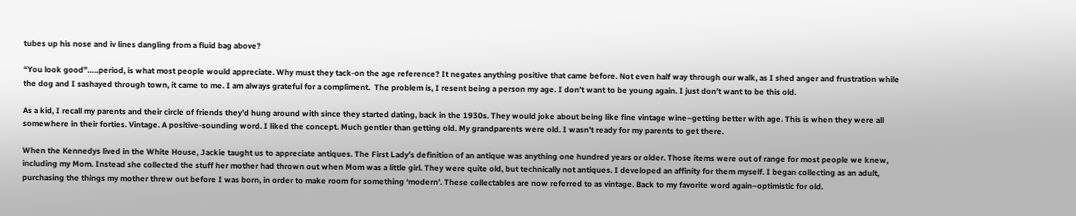tubes up his nose and iv lines dangling from a fluid bag above?

“You look good”…..period, is what most people would appreciate. Why must they tack-on the age reference? It negates anything positive that came before. Not even half way through our walk, as I shed anger and frustration while the dog and I sashayed through town, it came to me. I am always grateful for a compliment.  The problem is, I resent being a person my age. I don’t want to be young again. I just don’t want to be this old.

As a kid, I recall my parents and their circle of friends they’d hung around with since they started dating, back in the 1930s. They would joke about being like fine vintage wine–getting better with age. This is when they were all somewhere in their forties. Vintage. A positive-sounding word. I liked the concept. Much gentler than getting old. My grandparents were old. I wasn’t ready for my parents to get there.

When the Kennedys lived in the White House, Jackie taught us to appreciate antiques. The First Lady’s definition of an antique was anything one hundred years or older. Those items were out of range for most people we knew, including my Mom. Instead she collected the stuff her mother had thrown out when Mom was a little girl. They were quite old, but technically not antiques. I developed an affinity for them myself. I began collecting as an adult, purchasing the things my mother threw out before I was born, in order to make room for something ‘modern’. These collectables are now referred to as vintage. Back to my favorite word again–optimistic for old.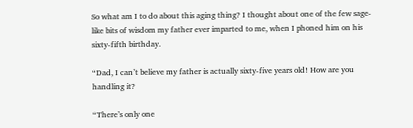So what am I to do about this aging thing? I thought about one of the few sage-like bits of wisdom my father ever imparted to me, when I phoned him on his sixty-fifth birthday.

“Dad, I can’t believe my father is actually sixty-five years old! How are you handling it?

“There’s only one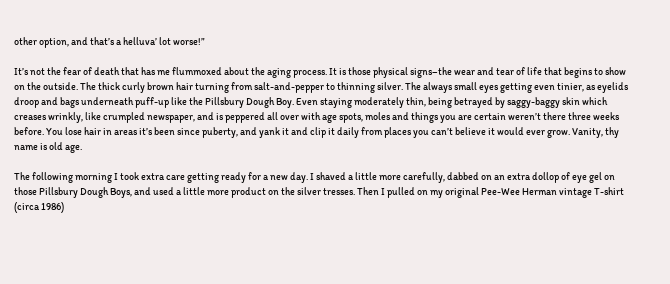other option, and that’s a helluva’ lot worse!”

It’s not the fear of death that has me flummoxed about the aging process. It is those physical signs–the wear and tear of life that begins to show on the outside. The thick curly brown hair turning from salt-and-pepper to thinning silver. The always small eyes getting even tinier, as eyelids droop and bags underneath puff-up like the Pillsbury Dough Boy. Even staying moderately thin, being betrayed by saggy-baggy skin which creases wrinkly, like crumpled newspaper, and is peppered all over with age spots, moles and things you are certain weren’t there three weeks before. You lose hair in areas it’s been since puberty, and yank it and clip it daily from places you can’t believe it would ever grow. Vanity, thy name is old age.

The following morning I took extra care getting ready for a new day. I shaved a little more carefully, dabbed on an extra dollop of eye gel on those Pillsbury Dough Boys, and used a little more product on the silver tresses. Then I pulled on my original Pee-Wee Herman vintage T-shirt (circa 1986)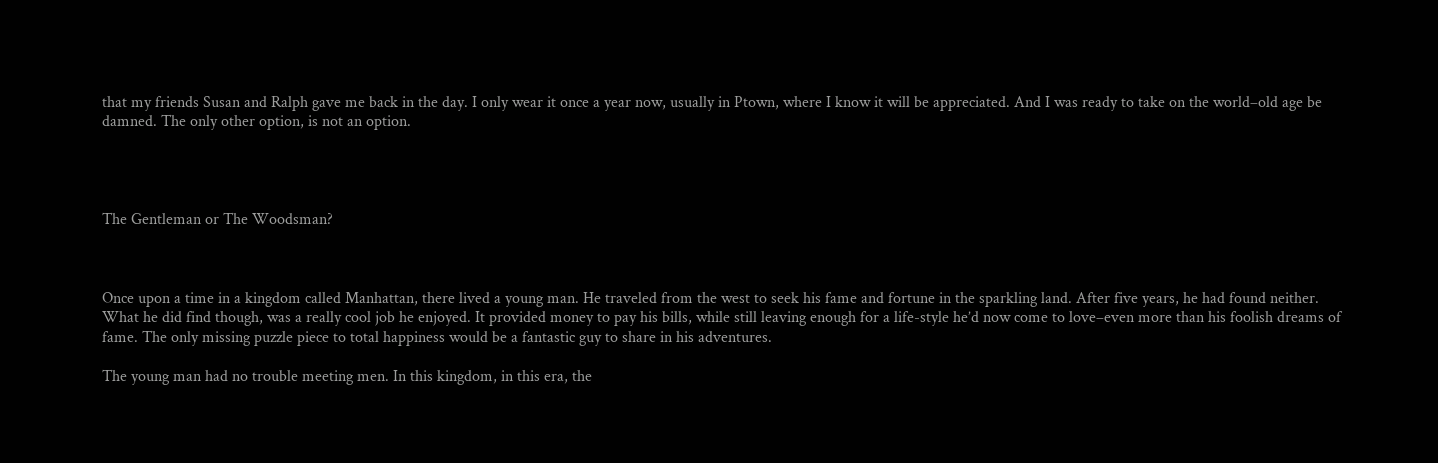that my friends Susan and Ralph gave me back in the day. I only wear it once a year now, usually in Ptown, where I know it will be appreciated. And I was ready to take on the world–old age be damned. The only other option, is not an option.




The Gentleman or The Woodsman?



Once upon a time in a kingdom called Manhattan, there lived a young man. He traveled from the west to seek his fame and fortune in the sparkling land. After five years, he had found neither. What he did find though, was a really cool job he enjoyed. It provided money to pay his bills, while still leaving enough for a life-style he’d now come to love–even more than his foolish dreams of fame. The only missing puzzle piece to total happiness would be a fantastic guy to share in his adventures.

The young man had no trouble meeting men. In this kingdom, in this era, the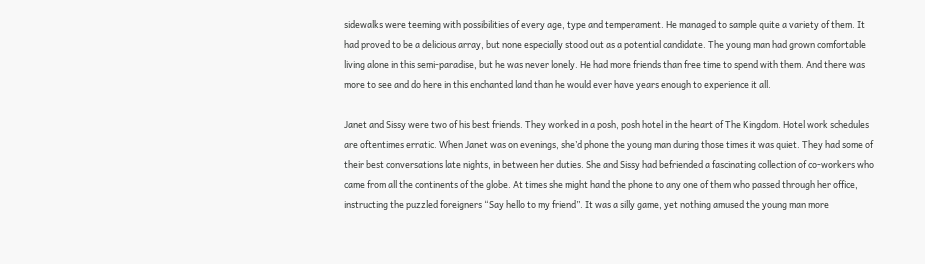sidewalks were teeming with possibilities of every age, type and temperament. He managed to sample quite a variety of them. It had proved to be a delicious array, but none especially stood out as a potential candidate. The young man had grown comfortable living alone in this semi-paradise, but he was never lonely. He had more friends than free time to spend with them. And there was more to see and do here in this enchanted land than he would ever have years enough to experience it all.

Janet and Sissy were two of his best friends. They worked in a posh, posh hotel in the heart of The Kingdom. Hotel work schedules are oftentimes erratic. When Janet was on evenings, she’d phone the young man during those times it was quiet. They had some of their best conversations late nights, in between her duties. She and Sissy had befriended a fascinating collection of co-workers who came from all the continents of the globe. At times she might hand the phone to any one of them who passed through her office, instructing the puzzled foreigners “Say hello to my friend”. It was a silly game, yet nothing amused the young man more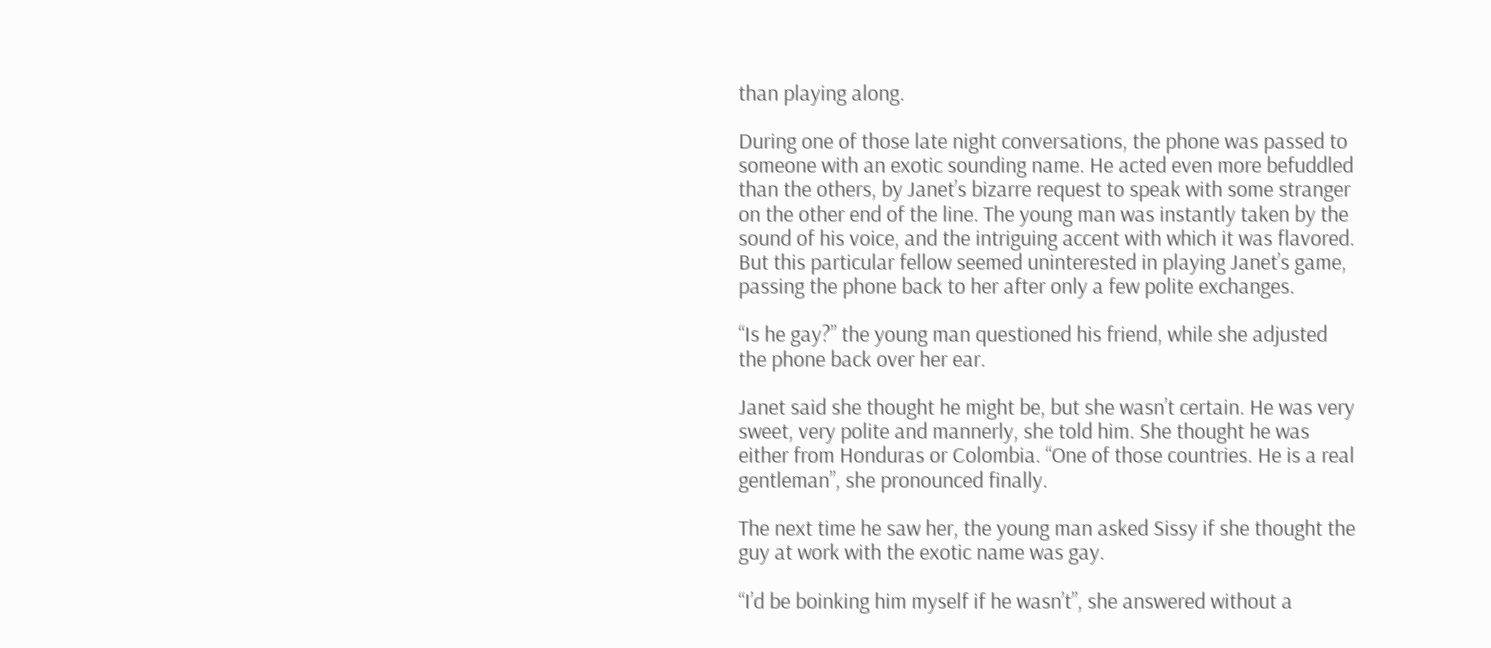than playing along.

During one of those late night conversations, the phone was passed to someone with an exotic sounding name. He acted even more befuddled than the others, by Janet’s bizarre request to speak with some stranger on the other end of the line. The young man was instantly taken by the sound of his voice, and the intriguing accent with which it was flavored. But this particular fellow seemed uninterested in playing Janet’s game, passing the phone back to her after only a few polite exchanges.

“Is he gay?” the young man questioned his friend, while she adjusted the phone back over her ear.

Janet said she thought he might be, but she wasn’t certain. He was very sweet, very polite and mannerly, she told him. She thought he was either from Honduras or Colombia. “One of those countries. He is a real gentleman”, she pronounced finally.

The next time he saw her, the young man asked Sissy if she thought the guy at work with the exotic name was gay.

“I’d be boinking him myself if he wasn’t”, she answered without a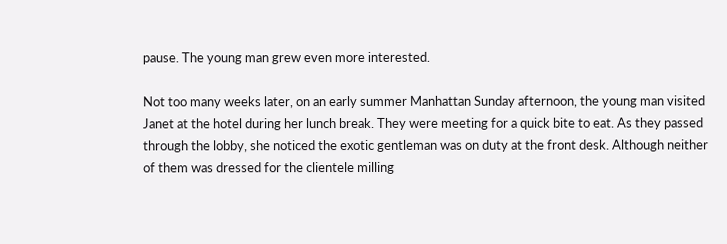pause. The young man grew even more interested.

Not too many weeks later, on an early summer Manhattan Sunday afternoon, the young man visited Janet at the hotel during her lunch break. They were meeting for a quick bite to eat. As they passed through the lobby, she noticed the exotic gentleman was on duty at the front desk. Although neither of them was dressed for the clientele milling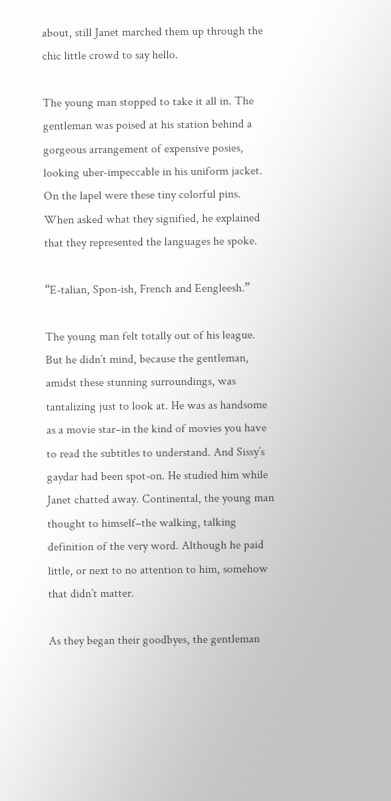about, still Janet marched them up through the chic little crowd to say hello.

The young man stopped to take it all in. The gentleman was poised at his station behind a gorgeous arrangement of expensive posies, looking uber-impeccable in his uniform jacket. On the lapel were these tiny colorful pins. When asked what they signified, he explained that they represented the languages he spoke.

“E-talian, Spon-ish, French and Eengleesh.”

The young man felt totally out of his league. But he didn’t mind, because the gentleman, amidst these stunning surroundings, was tantalizing just to look at. He was as handsome as a movie star–in the kind of movies you have to read the subtitles to understand. And Sissy’s gaydar had been spot-on. He studied him while Janet chatted away. Continental, the young man thought to himself–the walking, talking definition of the very word. Although he paid little, or next to no attention to him, somehow that didn’t matter.

As they began their goodbyes, the gentleman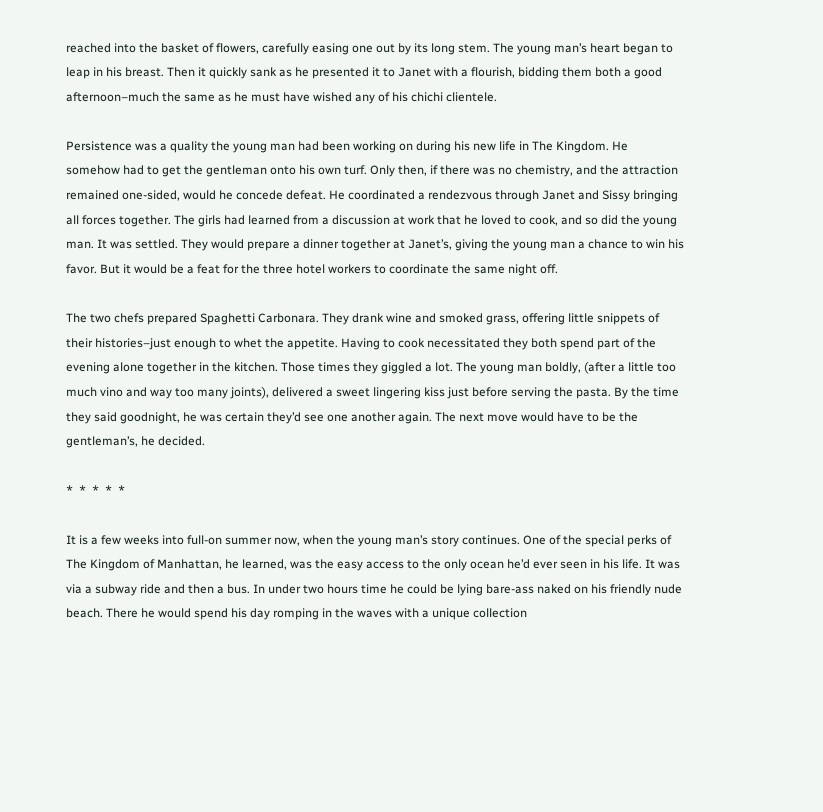reached into the basket of flowers, carefully easing one out by its long stem. The young man’s heart began to leap in his breast. Then it quickly sank as he presented it to Janet with a flourish, bidding them both a good afternoon–much the same as he must have wished any of his chichi clientele.

Persistence was a quality the young man had been working on during his new life in The Kingdom. He somehow had to get the gentleman onto his own turf. Only then, if there was no chemistry, and the attraction remained one-sided, would he concede defeat. He coordinated a rendezvous through Janet and Sissy bringing all forces together. The girls had learned from a discussion at work that he loved to cook, and so did the young man. It was settled. They would prepare a dinner together at Janet’s, giving the young man a chance to win his favor. But it would be a feat for the three hotel workers to coordinate the same night off.

The two chefs prepared Spaghetti Carbonara. They drank wine and smoked grass, offering little snippets of their histories–just enough to whet the appetite. Having to cook necessitated they both spend part of the evening alone together in the kitchen. Those times they giggled a lot. The young man boldly, (after a little too much vino and way too many joints), delivered a sweet lingering kiss just before serving the pasta. By the time they said goodnight, he was certain they’d see one another again. The next move would have to be the gentleman’s, he decided.

*  *  *  *  *

It is a few weeks into full-on summer now, when the young man’s story continues. One of the special perks of The Kingdom of Manhattan, he learned, was the easy access to the only ocean he’d ever seen in his life. It was via a subway ride and then a bus. In under two hours time he could be lying bare-ass naked on his friendly nude beach. There he would spend his day romping in the waves with a unique collection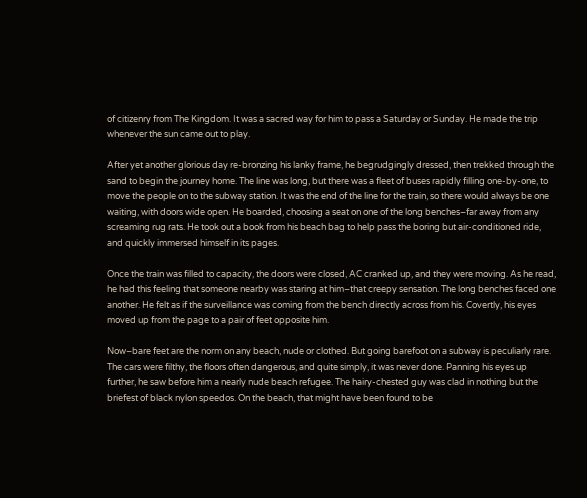of citizenry from The Kingdom. It was a sacred way for him to pass a Saturday or Sunday. He made the trip whenever the sun came out to play.

After yet another glorious day re-bronzing his lanky frame, he begrudgingly dressed, then trekked through the sand to begin the journey home. The line was long, but there was a fleet of buses rapidly filling one-by-one, to move the people on to the subway station. It was the end of the line for the train, so there would always be one waiting, with doors wide open. He boarded, choosing a seat on one of the long benches–far away from any screaming rug rats. He took out a book from his beach bag to help pass the boring but air-conditioned ride, and quickly immersed himself in its pages.

Once the train was filled to capacity, the doors were closed, AC cranked up, and they were moving. As he read, he had this feeling that someone nearby was staring at him–that creepy sensation. The long benches faced one another. He felt as if the surveillance was coming from the bench directly across from his. Covertly, his eyes moved up from the page to a pair of feet opposite him.

Now–bare feet are the norm on any beach, nude or clothed. But going barefoot on a subway is peculiarly rare. The cars were filthy, the floors often dangerous, and quite simply, it was never done. Panning his eyes up further, he saw before him a nearly nude beach refugee. The hairy-chested guy was clad in nothing but the briefest of black nylon speedos. On the beach, that might have been found to be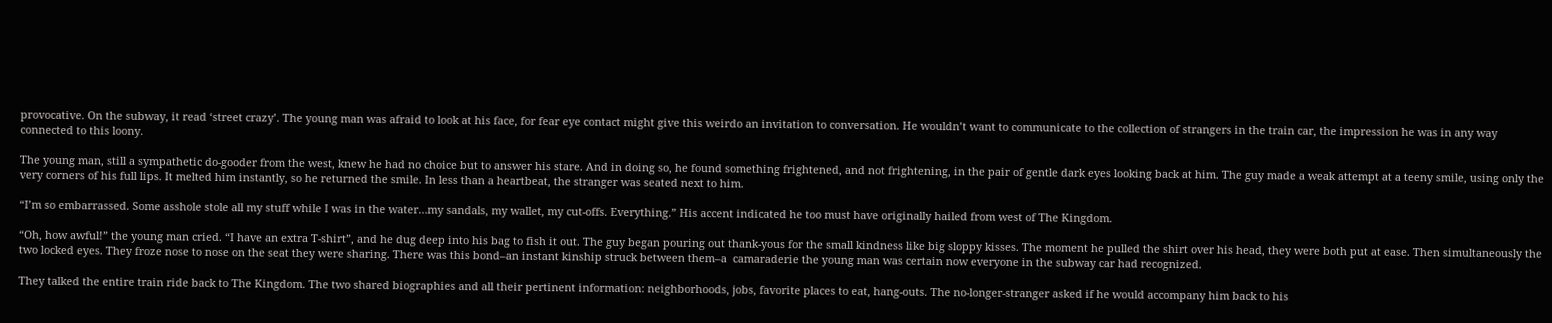provocative. On the subway, it read ‘street crazy’. The young man was afraid to look at his face, for fear eye contact might give this weirdo an invitation to conversation. He wouldn’t want to communicate to the collection of strangers in the train car, the impression he was in any way connected to this loony.

The young man, still a sympathetic do-gooder from the west, knew he had no choice but to answer his stare. And in doing so, he found something frightened, and not frightening, in the pair of gentle dark eyes looking back at him. The guy made a weak attempt at a teeny smile, using only the very corners of his full lips. It melted him instantly, so he returned the smile. In less than a heartbeat, the stranger was seated next to him.

“I’m so embarrassed. Some asshole stole all my stuff while I was in the water…my sandals, my wallet, my cut-offs. Everything.” His accent indicated he too must have originally hailed from west of The Kingdom.

“Oh, how awful!” the young man cried. “I have an extra T-shirt”, and he dug deep into his bag to fish it out. The guy began pouring out thank-yous for the small kindness like big sloppy kisses. The moment he pulled the shirt over his head, they were both put at ease. Then simultaneously the two locked eyes. They froze nose to nose on the seat they were sharing. There was this bond–an instant kinship struck between them–a  camaraderie the young man was certain now everyone in the subway car had recognized.

They talked the entire train ride back to The Kingdom. The two shared biographies and all their pertinent information: neighborhoods, jobs, favorite places to eat, hang-outs. The no-longer-stranger asked if he would accompany him back to his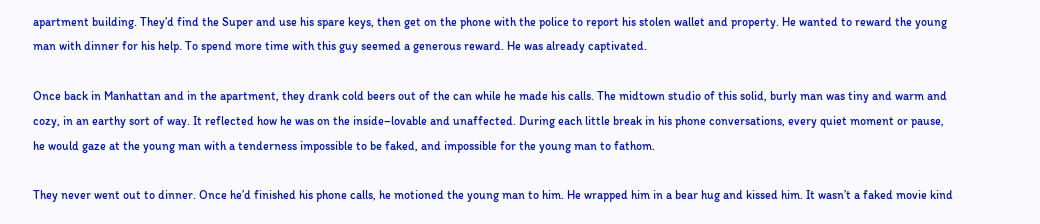apartment building. They’d find the Super and use his spare keys, then get on the phone with the police to report his stolen wallet and property. He wanted to reward the young man with dinner for his help. To spend more time with this guy seemed a generous reward. He was already captivated.

Once back in Manhattan and in the apartment, they drank cold beers out of the can while he made his calls. The midtown studio of this solid, burly man was tiny and warm and cozy, in an earthy sort of way. It reflected how he was on the inside–lovable and unaffected. During each little break in his phone conversations, every quiet moment or pause, he would gaze at the young man with a tenderness impossible to be faked, and impossible for the young man to fathom.

They never went out to dinner. Once he’d finished his phone calls, he motioned the young man to him. He wrapped him in a bear hug and kissed him. It wasn’t a faked movie kind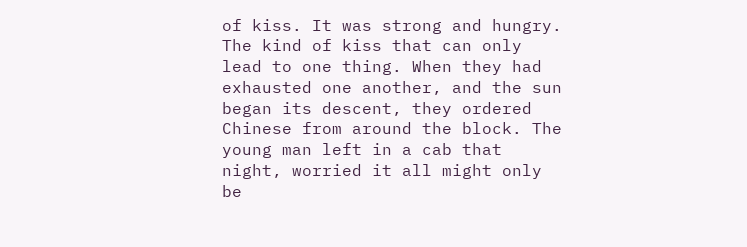of kiss. It was strong and hungry. The kind of kiss that can only lead to one thing. When they had exhausted one another, and the sun began its descent, they ordered Chinese from around the block. The young man left in a cab that night, worried it all might only be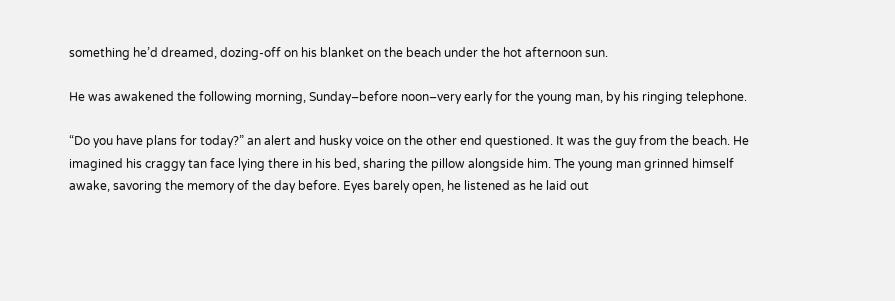something he’d dreamed, dozing-off on his blanket on the beach under the hot afternoon sun.

He was awakened the following morning, Sunday–before noon–very early for the young man, by his ringing telephone.

“Do you have plans for today?” an alert and husky voice on the other end questioned. It was the guy from the beach. He imagined his craggy tan face lying there in his bed, sharing the pillow alongside him. The young man grinned himself awake, savoring the memory of the day before. Eyes barely open, he listened as he laid out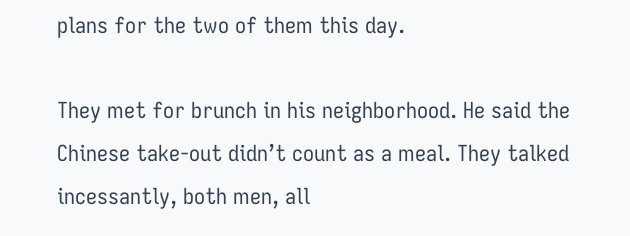plans for the two of them this day.

They met for brunch in his neighborhood. He said the Chinese take-out didn’t count as a meal. They talked incessantly, both men, all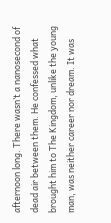afternoon long. There wasn’t a nanosecond of dead air between them. He confessed what brought him to The Kingdom, unlike the young man, was neither career nor dream. It was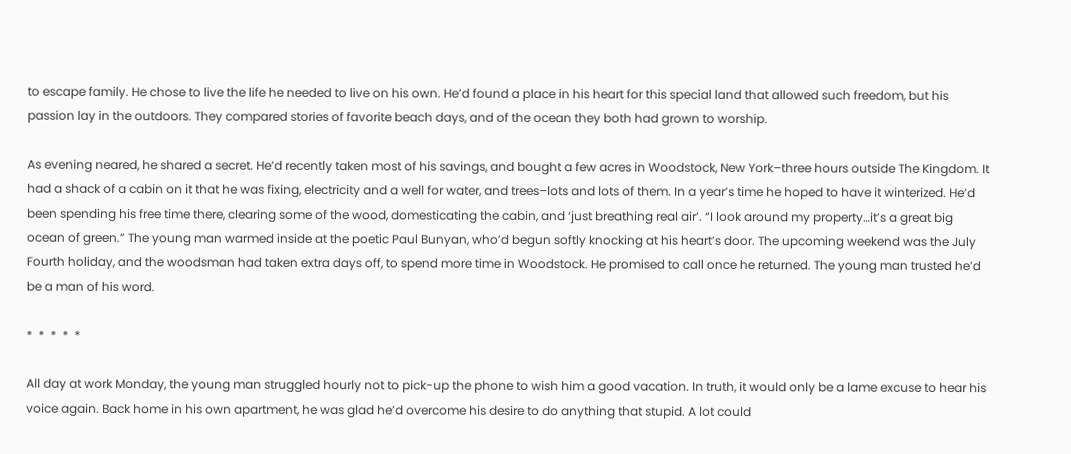to escape family. He chose to live the life he needed to live on his own. He’d found a place in his heart for this special land that allowed such freedom, but his passion lay in the outdoors. They compared stories of favorite beach days, and of the ocean they both had grown to worship.

As evening neared, he shared a secret. He’d recently taken most of his savings, and bought a few acres in Woodstock, New York–three hours outside The Kingdom. It had a shack of a cabin on it that he was fixing, electricity and a well for water, and trees–lots and lots of them. In a year’s time he hoped to have it winterized. He’d been spending his free time there, clearing some of the wood, domesticating the cabin, and ‘just breathing real air’. “I look around my property…it’s a great big ocean of green.” The young man warmed inside at the poetic Paul Bunyan, who’d begun softly knocking at his heart’s door. The upcoming weekend was the July Fourth holiday, and the woodsman had taken extra days off, to spend more time in Woodstock. He promised to call once he returned. The young man trusted he’d be a man of his word.

*  *  *  *  *

All day at work Monday, the young man struggled hourly not to pick-up the phone to wish him a good vacation. In truth, it would only be a lame excuse to hear his voice again. Back home in his own apartment, he was glad he’d overcome his desire to do anything that stupid. A lot could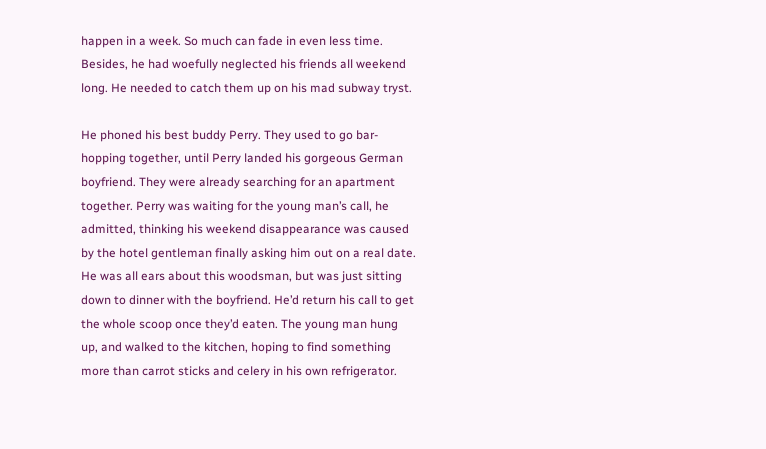happen in a week. So much can fade in even less time. Besides, he had woefully neglected his friends all weekend long. He needed to catch them up on his mad subway tryst.

He phoned his best buddy Perry. They used to go bar-hopping together, until Perry landed his gorgeous German boyfriend. They were already searching for an apartment together. Perry was waiting for the young man’s call, he admitted, thinking his weekend disappearance was caused by the hotel gentleman finally asking him out on a real date. He was all ears about this woodsman, but was just sitting down to dinner with the boyfriend. He’d return his call to get the whole scoop once they’d eaten. The young man hung up, and walked to the kitchen, hoping to find something more than carrot sticks and celery in his own refrigerator.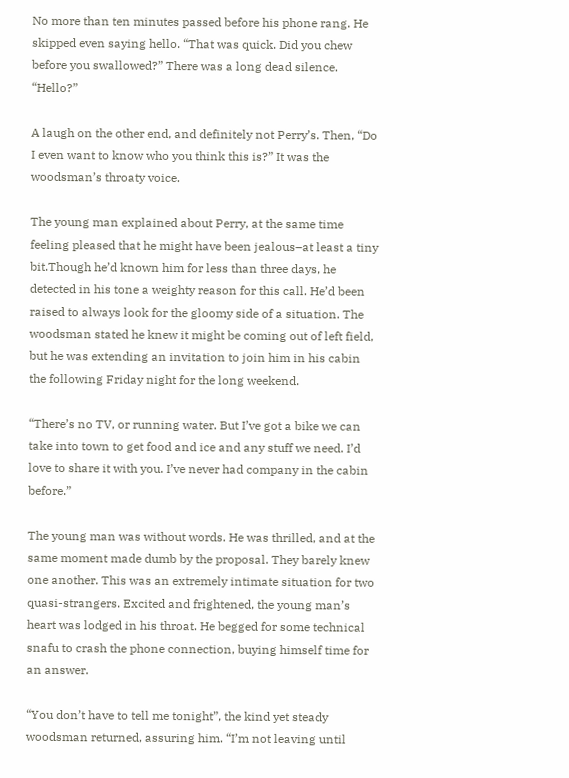No more than ten minutes passed before his phone rang. He skipped even saying hello. “That was quick. Did you chew before you swallowed?” There was a long dead silence. “Hello?”

A laugh on the other end, and definitely not Perry’s. Then, “Do I even want to know who you think this is?” It was the woodsman’s throaty voice.

The young man explained about Perry, at the same time feeling pleased that he might have been jealous–at least a tiny bit.Though he’d known him for less than three days, he detected in his tone a weighty reason for this call. He’d been raised to always look for the gloomy side of a situation. The woodsman stated he knew it might be coming out of left field, but he was extending an invitation to join him in his cabin the following Friday night for the long weekend.

“There’s no TV, or running water. But I’ve got a bike we can take into town to get food and ice and any stuff we need. I’d love to share it with you. I’ve never had company in the cabin before.”

The young man was without words. He was thrilled, and at the same moment made dumb by the proposal. They barely knew one another. This was an extremely intimate situation for two quasi-strangers. Excited and frightened, the young man’s heart was lodged in his throat. He begged for some technical snafu to crash the phone connection, buying himself time for an answer.

“You don’t have to tell me tonight”, the kind yet steady woodsman returned, assuring him. “I’m not leaving until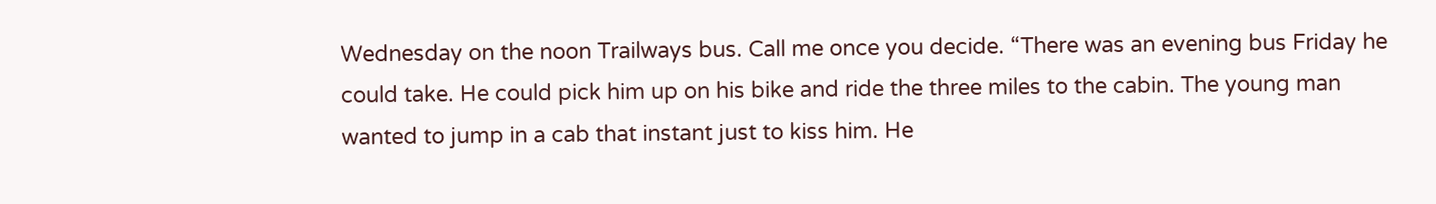Wednesday on the noon Trailways bus. Call me once you decide. “There was an evening bus Friday he could take. He could pick him up on his bike and ride the three miles to the cabin. The young man wanted to jump in a cab that instant just to kiss him. He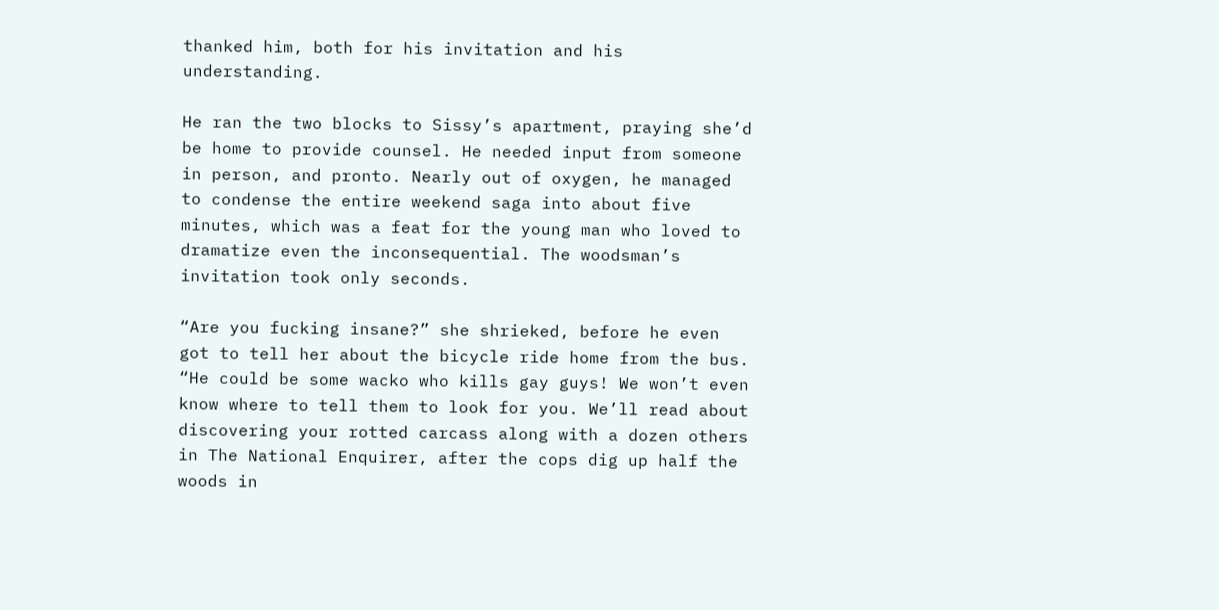thanked him, both for his invitation and his understanding.

He ran the two blocks to Sissy’s apartment, praying she’d be home to provide counsel. He needed input from someone in person, and pronto. Nearly out of oxygen, he managed to condense the entire weekend saga into about five minutes, which was a feat for the young man who loved to dramatize even the inconsequential. The woodsman’s invitation took only seconds.

“Are you fucking insane?” she shrieked, before he even got to tell her about the bicycle ride home from the bus. “He could be some wacko who kills gay guys! We won’t even know where to tell them to look for you. We’ll read about discovering your rotted carcass along with a dozen others in The National Enquirer, after the cops dig up half the woods in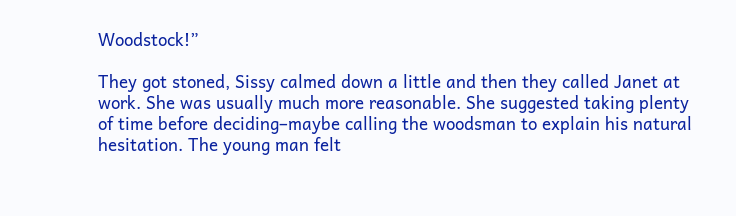Woodstock!”

They got stoned, Sissy calmed down a little and then they called Janet at work. She was usually much more reasonable. She suggested taking plenty of time before deciding–maybe calling the woodsman to explain his natural hesitation. The young man felt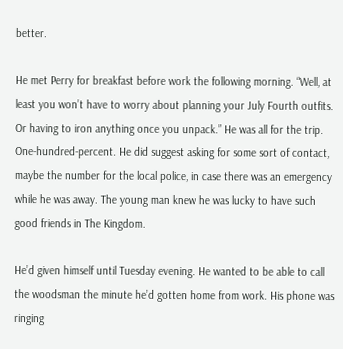better.

He met Perry for breakfast before work the following morning. “Well, at least you won’t have to worry about planning your July Fourth outfits. Or having to iron anything once you unpack.” He was all for the trip. One-hundred-percent. He did suggest asking for some sort of contact, maybe the number for the local police, in case there was an emergency while he was away. The young man knew he was lucky to have such good friends in The Kingdom.

He’d given himself until Tuesday evening. He wanted to be able to call the woodsman the minute he’d gotten home from work. His phone was ringing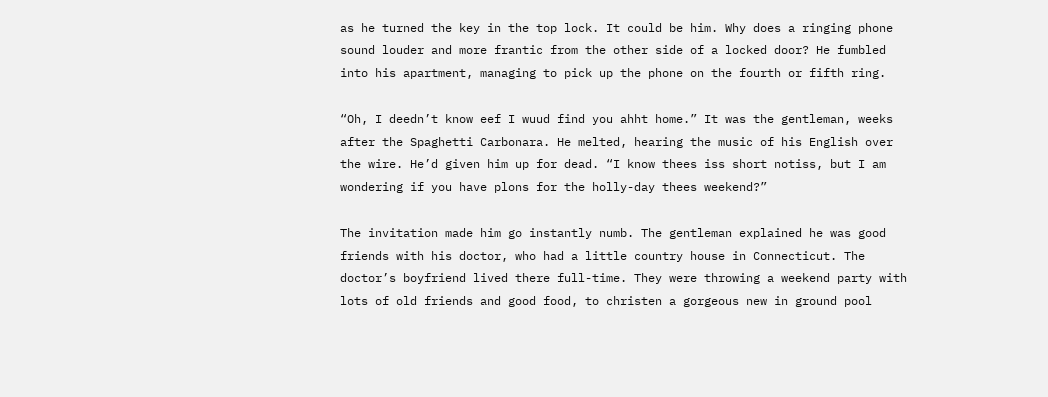as he turned the key in the top lock. It could be him. Why does a ringing phone sound louder and more frantic from the other side of a locked door? He fumbled into his apartment, managing to pick up the phone on the fourth or fifth ring.

“Oh, I deedn’t know eef I wuud find you ahht home.” It was the gentleman, weeks after the Spaghetti Carbonara. He melted, hearing the music of his English over the wire. He’d given him up for dead. “I know thees iss short notiss, but I am wondering if you have plons for the holly-day thees weekend?”

The invitation made him go instantly numb. The gentleman explained he was good friends with his doctor, who had a little country house in Connecticut. The doctor’s boyfriend lived there full-time. They were throwing a weekend party with lots of old friends and good food, to christen a gorgeous new in ground pool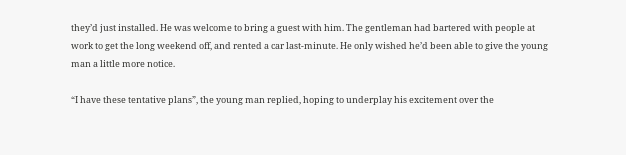they’d just installed. He was welcome to bring a guest with him. The gentleman had bartered with people at work to get the long weekend off, and rented a car last-minute. He only wished he’d been able to give the young man a little more notice.

“I have these tentative plans”, the young man replied, hoping to underplay his excitement over the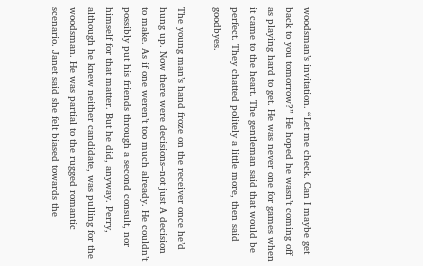woodsman’s invitation. “Let me check. Can I maybe get back to you tomorrow?” He hoped he wasn’t coming off as playing hard to get. He was never one for games when it came to the heart. The gentleman said that would be perfect. They chatted politely a little more, then said goodbyes.

The young man’s hand froze on the receiver once he’d hung up. Now there were decisions–not just A decision to make. As if one weren’t too much already. He couldn’t possibly put his friends through a second consult, nor himself for that matter. But he did, anyway. Perry, although he knew neither candidate, was pulling for the woodsman. He was partial to the rugged romantic scenario. Janet said she felt biased towards the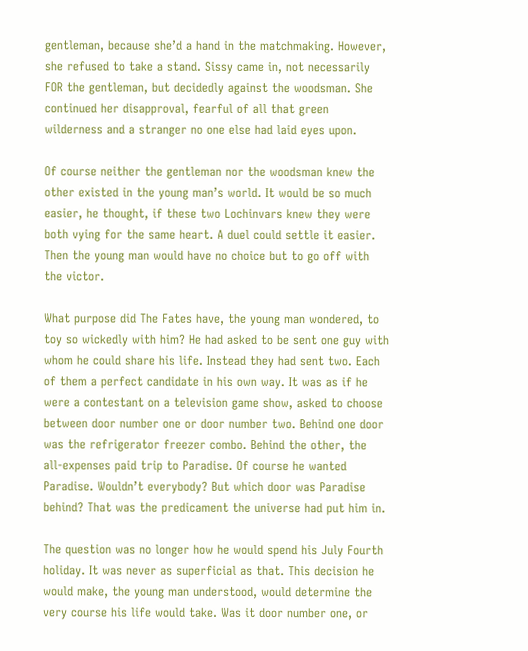gentleman, because she’d a hand in the matchmaking. However, she refused to take a stand. Sissy came in, not necessarily FOR the gentleman, but decidedly against the woodsman. She continued her disapproval, fearful of all that green wilderness and a stranger no one else had laid eyes upon.

Of course neither the gentleman nor the woodsman knew the other existed in the young man’s world. It would be so much easier, he thought, if these two Lochinvars knew they were both vying for the same heart. A duel could settle it easier. Then the young man would have no choice but to go off with the victor.

What purpose did The Fates have, the young man wondered, to toy so wickedly with him? He had asked to be sent one guy with whom he could share his life. Instead they had sent two. Each of them a perfect candidate in his own way. It was as if he were a contestant on a television game show, asked to choose between door number one or door number two. Behind one door was the refrigerator freezer combo. Behind the other, the all-expenses paid trip to Paradise. Of course he wanted Paradise. Wouldn’t everybody? But which door was Paradise behind? That was the predicament the universe had put him in.

The question was no longer how he would spend his July Fourth holiday. It was never as superficial as that. This decision he would make, the young man understood, would determine the very course his life would take. Was it door number one, or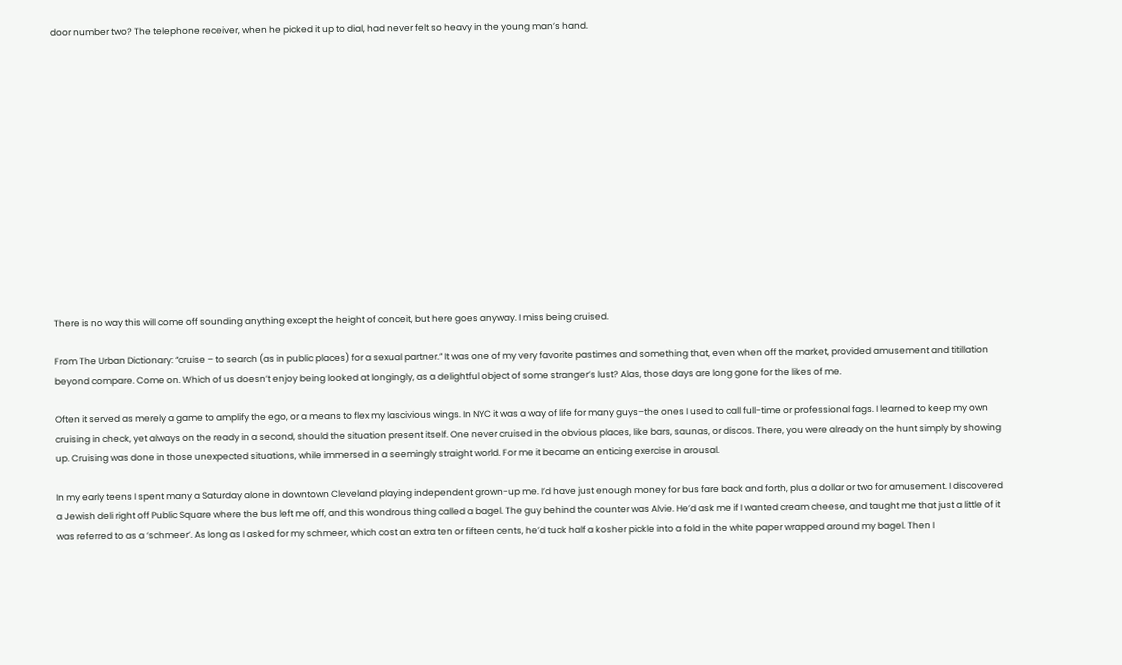door number two? The telephone receiver, when he picked it up to dial, had never felt so heavy in the young man’s hand.














There is no way this will come off sounding anything except the height of conceit, but here goes anyway. I miss being cruised.

From The Urban Dictionary: “cruise – to search (as in public places) for a sexual partner.” It was one of my very favorite pastimes and something that, even when off the market, provided amusement and titillation beyond compare. Come on. Which of us doesn’t enjoy being looked at longingly, as a delightful object of some stranger’s lust? Alas, those days are long gone for the likes of me.

Often it served as merely a game to amplify the ego, or a means to flex my lascivious wings. In NYC it was a way of life for many guys–the ones I used to call full-time or professional fags. I learned to keep my own cruising in check, yet always on the ready in a second, should the situation present itself. One never cruised in the obvious places, like bars, saunas, or discos. There, you were already on the hunt simply by showing up. Cruising was done in those unexpected situations, while immersed in a seemingly straight world. For me it became an enticing exercise in arousal.

In my early teens I spent many a Saturday alone in downtown Cleveland playing independent grown-up me. I’d have just enough money for bus fare back and forth, plus a dollar or two for amusement. I discovered a Jewish deli right off Public Square where the bus left me off, and this wondrous thing called a bagel. The guy behind the counter was Alvie. He’d ask me if I wanted cream cheese, and taught me that just a little of it was referred to as a ‘schmeer’. As long as I asked for my schmeer, which cost an extra ten or fifteen cents, he’d tuck half a kosher pickle into a fold in the white paper wrapped around my bagel. Then I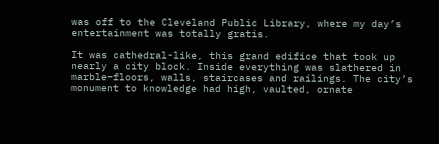was off to the Cleveland Public Library, where my day’s entertainment was totally gratis.

It was cathedral-like, this grand edifice that took up nearly a city block. Inside everything was slathered in marble–floors, walls, staircases and railings. The city’s monument to knowledge had high, vaulted, ornate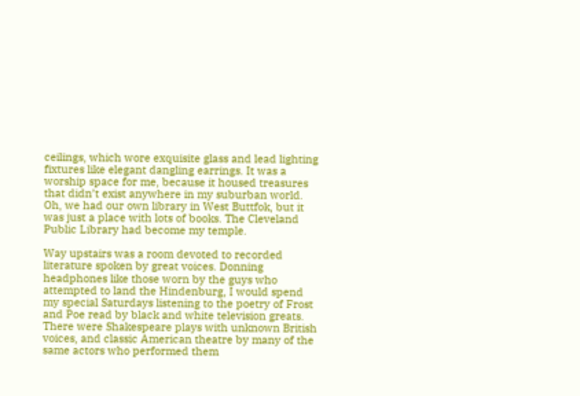ceilings, which wore exquisite glass and lead lighting fixtures like elegant dangling earrings. It was a worship space for me, because it housed treasures that didn’t exist anywhere in my suburban world. Oh, we had our own library in West Buttfok, but it was just a place with lots of books. The Cleveland Public Library had become my temple.

Way upstairs was a room devoted to recorded literature spoken by great voices. Donning headphones like those worn by the guys who attempted to land the Hindenburg, I would spend my special Saturdays listening to the poetry of Frost and Poe read by black and white television greats. There were Shakespeare plays with unknown British voices, and classic American theatre by many of the same actors who performed them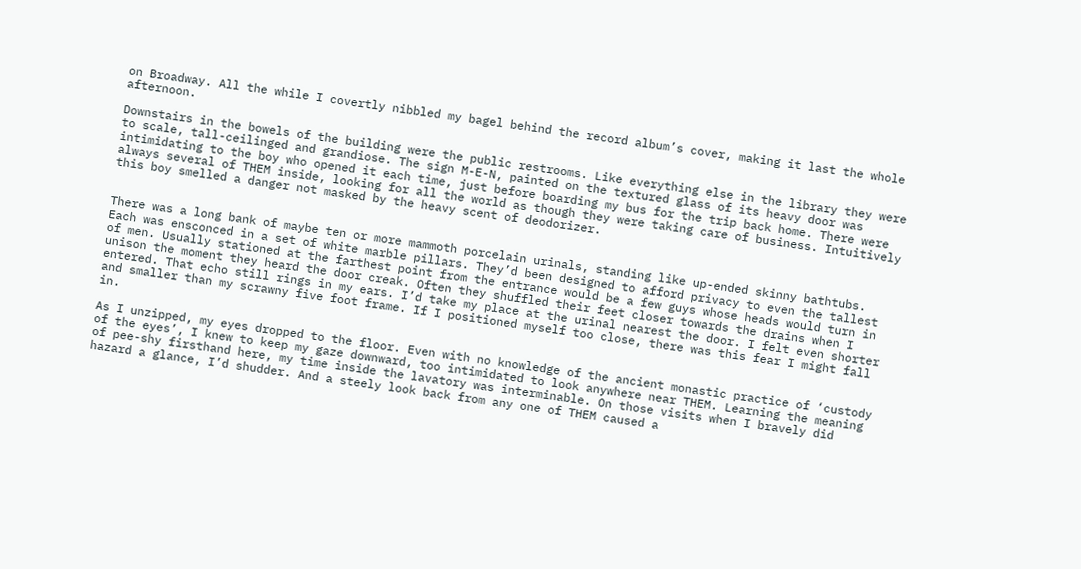on Broadway. All the while I covertly nibbled my bagel behind the record album’s cover, making it last the whole afternoon.

Downstairs in the bowels of the building were the public restrooms. Like everything else in the library they were to scale, tall-ceilinged and grandiose. The sign M-E-N, painted on the textured glass of its heavy door was intimidating to the boy who opened it each time, just before boarding my bus for the trip back home. There were always several of THEM inside, looking for all the world as though they were taking care of business. Intuitively this boy smelled a danger not masked by the heavy scent of deodorizer.


There was a long bank of maybe ten or more mammoth porcelain urinals, standing like up-ended skinny bathtubs. Each was ensconced in a set of white marble pillars. They’d been designed to afford privacy to even the tallest of men. Usually stationed at the farthest point from the entrance would be a few guys whose heads would turn in unison the moment they heard the door creak. Often they shuffled their feet closer towards the drains when I entered. That echo still rings in my ears. I’d take my place at the urinal nearest the door. I felt even shorter and smaller than my scrawny five foot frame. If I positioned myself too close, there was this fear I might fall in.

As I unzipped, my eyes dropped to the floor. Even with no knowledge of the ancient monastic practice of ‘custody of the eyes’, I knew to keep my gaze downward, too intimidated to look anywhere near THEM. Learning the meaning of pee-shy firsthand here, my time inside the lavatory was interminable. On those visits when I bravely did hazard a glance, I’d shudder. And a steely look back from any one of THEM caused a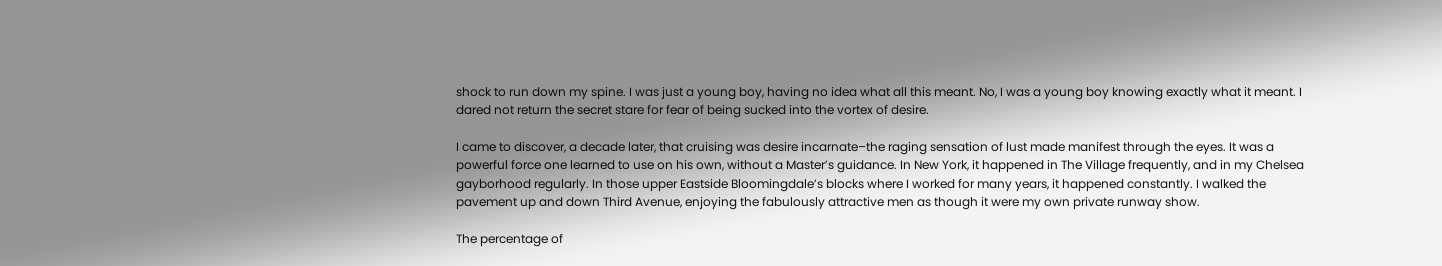shock to run down my spine. I was just a young boy, having no idea what all this meant. No, I was a young boy knowing exactly what it meant. I dared not return the secret stare for fear of being sucked into the vortex of desire.

I came to discover, a decade later, that cruising was desire incarnate–the raging sensation of lust made manifest through the eyes. It was a powerful force one learned to use on his own, without a Master’s guidance. In New York, it happened in The Village frequently, and in my Chelsea gayborhood regularly. In those upper Eastside Bloomingdale’s blocks where I worked for many years, it happened constantly. I walked the pavement up and down Third Avenue, enjoying the fabulously attractive men as though it were my own private runway show.

The percentage of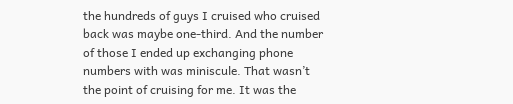the hundreds of guys I cruised who cruised back was maybe one-third. And the number of those I ended up exchanging phone numbers with was miniscule. That wasn’t the point of cruising for me. It was the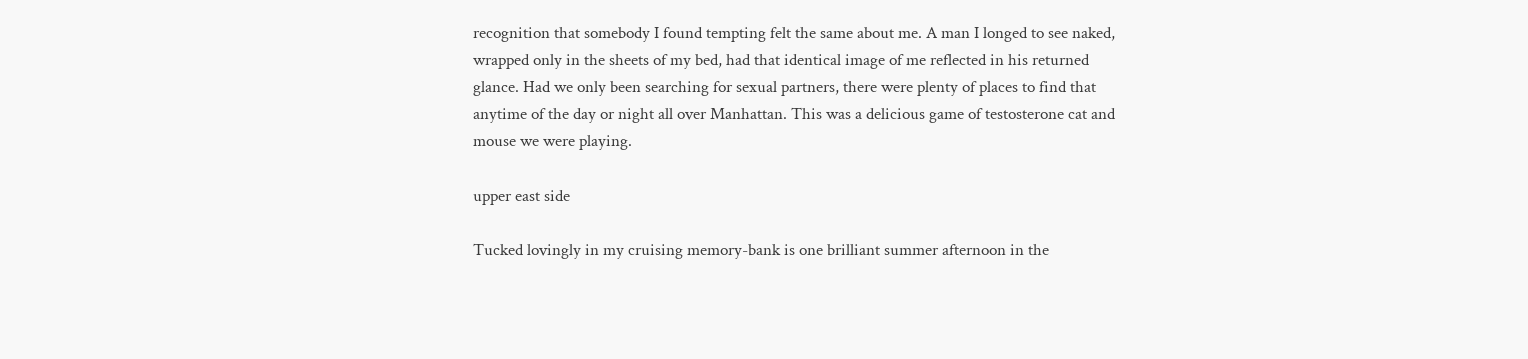recognition that somebody I found tempting felt the same about me. A man I longed to see naked, wrapped only in the sheets of my bed, had that identical image of me reflected in his returned glance. Had we only been searching for sexual partners, there were plenty of places to find that anytime of the day or night all over Manhattan. This was a delicious game of testosterone cat and mouse we were playing.

upper east side

Tucked lovingly in my cruising memory-bank is one brilliant summer afternoon in the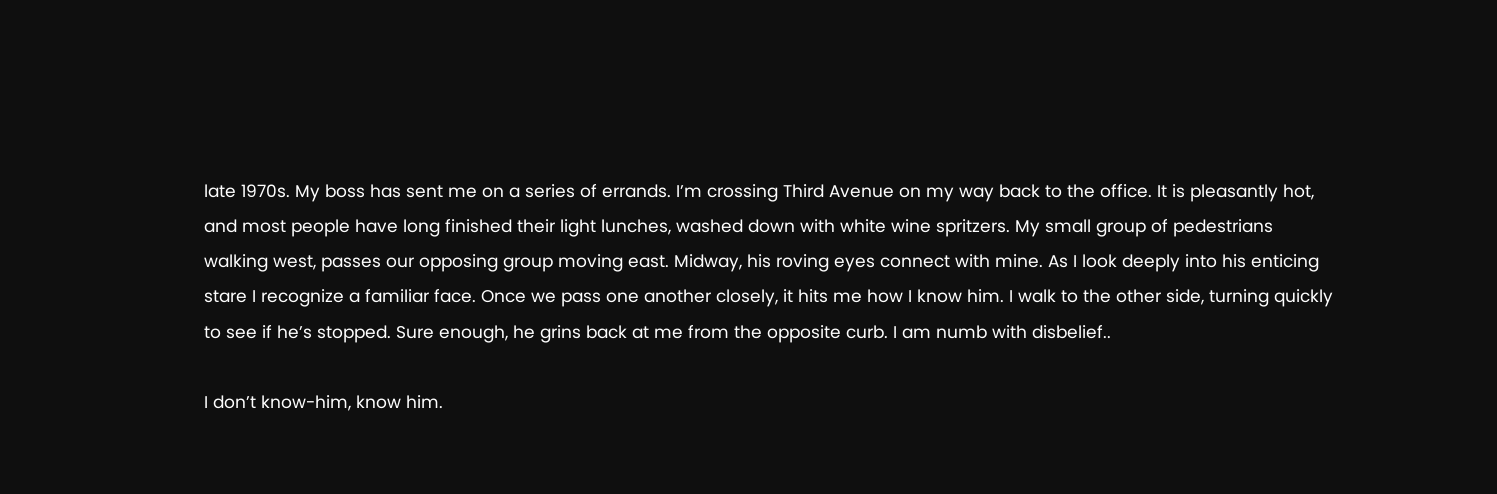late 1970s. My boss has sent me on a series of errands. I’m crossing Third Avenue on my way back to the office. It is pleasantly hot, and most people have long finished their light lunches, washed down with white wine spritzers. My small group of pedestrians walking west, passes our opposing group moving east. Midway, his roving eyes connect with mine. As I look deeply into his enticing stare I recognize a familiar face. Once we pass one another closely, it hits me how I know him. I walk to the other side, turning quickly to see if he’s stopped. Sure enough, he grins back at me from the opposite curb. I am numb with disbelief..

I don’t know-him, know him.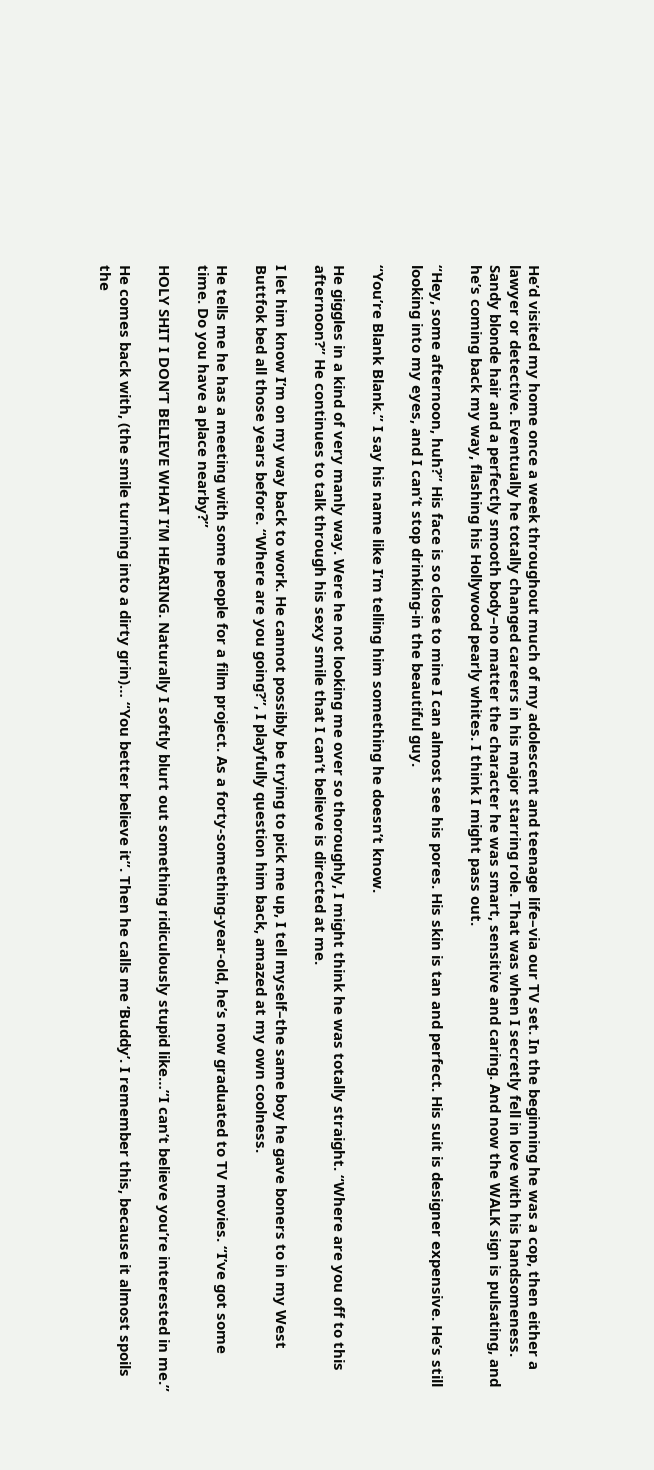He’d visited my home once a week throughout much of my adolescent and teenage life–via our TV set. In the beginning he was a cop, then either a lawyer or detective. Eventually he totally changed careers in his major starring role. That was when I secretly fell in love with his handsomeness. Sandy blonde hair and a perfectly smooth body–no matter the character he was smart, sensitive and caring. And now the WALK sign is pulsating, and he’s coming back my way, flashing his Hollywood pearly whites. I think I might pass out.

“Hey, some afternoon, huh?” His face is so close to mine I can almost see his pores. His skin is tan and perfect. His suit is designer expensive. He’s still looking into my eyes, and I can’t stop drinking-in the beautiful guy.

“You’re Blank Blank.” I say his name like I’m telling him something he doesn’t know.

He giggles in a kind of very manly way. Were he not looking me over so thoroughly, I might think he was totally straight. “Where are you off to this afternoon?” He continues to talk through his sexy smile that I can’t believe is directed at me.

I let him know I’m on my way back to work. He cannot possibly be trying to pick me up, I tell myself–the same boy he gave boners to in my West Buttfok bed all those years before. “Where are you going?”, I playfully question him back, amazed at my own coolness.

He tells me he has a meeting with some people for a film project. As a forty-something-year-old, he’s now graduated to TV movies. “I’ve got some time. Do you have a place nearby?”

HOLY SHIT I DON’T BELIEVE WHAT I’M HEARING. Naturally I softly blurt out something ridiculously stupid like…”I can’t believe you’re interested in me.”

He comes back with, (the smile turning into a dirty grin)… “You better believe it”. Then he calls me ‘Buddy’. I remember this, because it almost spoils the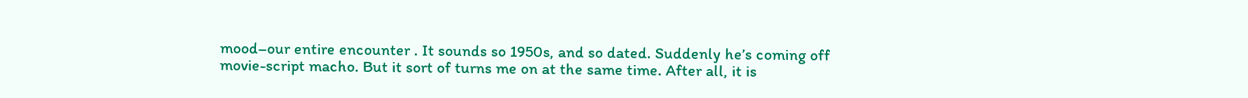mood–our entire encounter . It sounds so 1950s, and so dated. Suddenly he’s coming off movie-script macho. But it sort of turns me on at the same time. After all, it is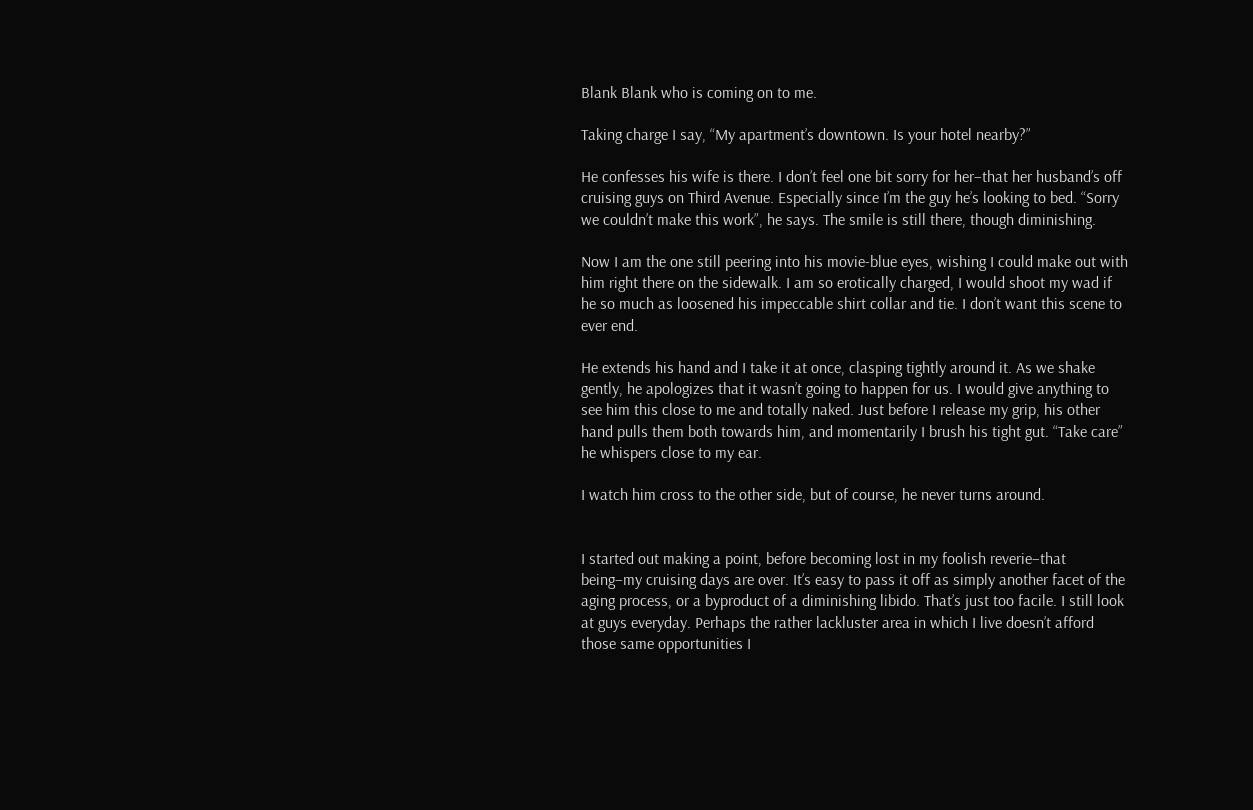Blank Blank who is coming on to me.

Taking charge I say, “My apartment’s downtown. Is your hotel nearby?”

He confesses his wife is there. I don’t feel one bit sorry for her–that her husband’s off cruising guys on Third Avenue. Especially since I’m the guy he’s looking to bed. “Sorry we couldn’t make this work”, he says. The smile is still there, though diminishing.

Now I am the one still peering into his movie-blue eyes, wishing I could make out with him right there on the sidewalk. I am so erotically charged, I would shoot my wad if he so much as loosened his impeccable shirt collar and tie. I don’t want this scene to ever end.

He extends his hand and I take it at once, clasping tightly around it. As we shake gently, he apologizes that it wasn’t going to happen for us. I would give anything to see him this close to me and totally naked. Just before I release my grip, his other hand pulls them both towards him, and momentarily I brush his tight gut. “Take care” he whispers close to my ear.

I watch him cross to the other side, but of course, he never turns around.


I started out making a point, before becoming lost in my foolish reverie–that being–my cruising days are over. It’s easy to pass it off as simply another facet of the aging process, or a byproduct of a diminishing libido. That’s just too facile. I still look at guys everyday. Perhaps the rather lackluster area in which I live doesn’t afford those same opportunities I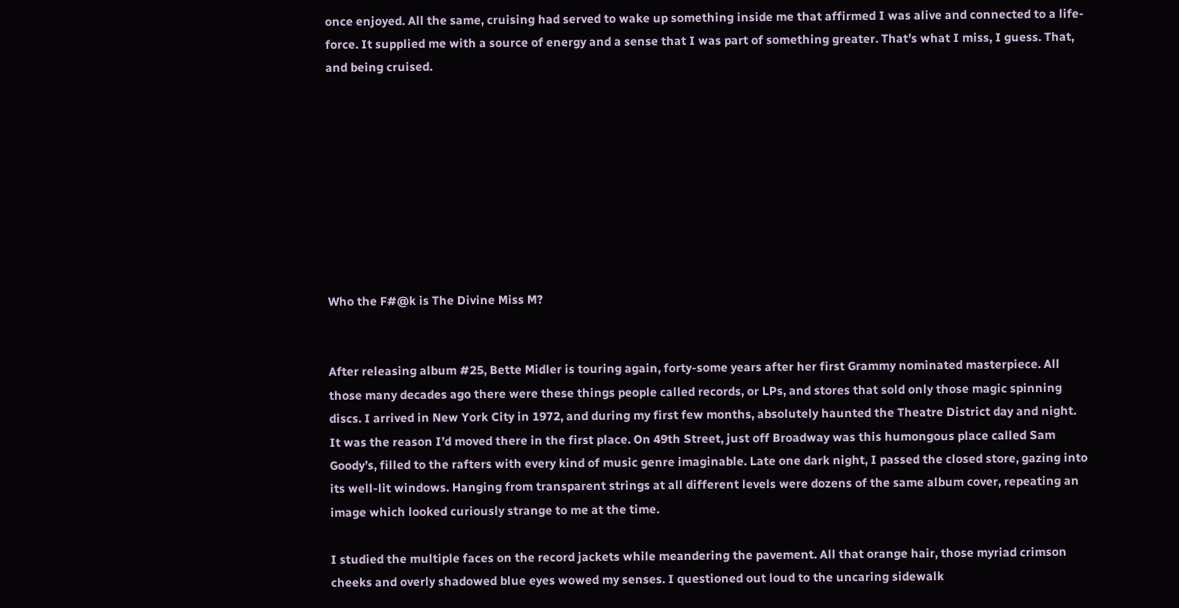once enjoyed. All the same, cruising had served to wake up something inside me that affirmed I was alive and connected to a life-force. It supplied me with a source of energy and a sense that I was part of something greater. That’s what I miss, I guess. That, and being cruised.









Who the F#@k is The Divine Miss M?


After releasing album #25, Bette Midler is touring again, forty-some years after her first Grammy nominated masterpiece. All those many decades ago there were these things people called records, or LPs, and stores that sold only those magic spinning discs. I arrived in New York City in 1972, and during my first few months, absolutely haunted the Theatre District day and night. It was the reason I’d moved there in the first place. On 49th Street, just off Broadway was this humongous place called Sam Goody’s, filled to the rafters with every kind of music genre imaginable. Late one dark night, I passed the closed store, gazing into its well-lit windows. Hanging from transparent strings at all different levels were dozens of the same album cover, repeating an image which looked curiously strange to me at the time.

I studied the multiple faces on the record jackets while meandering the pavement. All that orange hair, those myriad crimson cheeks and overly shadowed blue eyes wowed my senses. I questioned out loud to the uncaring sidewalk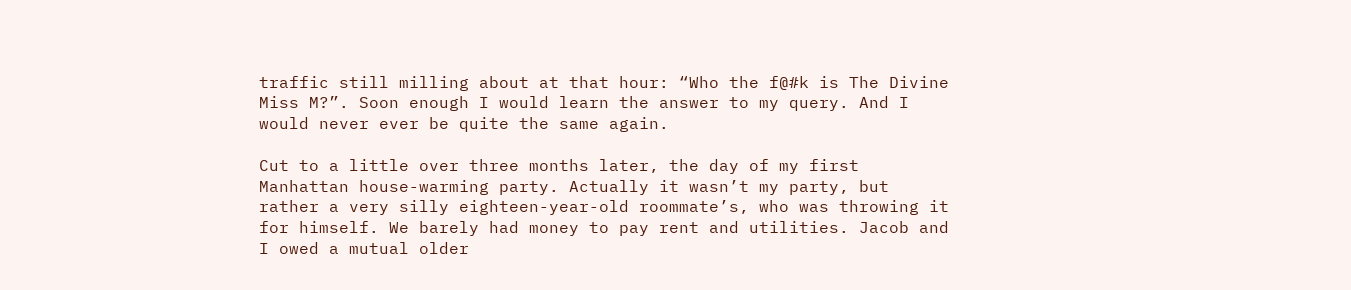traffic still milling about at that hour: “Who the f@#k is The Divine Miss M?”. Soon enough I would learn the answer to my query. And I would never ever be quite the same again.

Cut to a little over three months later, the day of my first Manhattan house-warming party. Actually it wasn’t my party, but rather a very silly eighteen-year-old roommate’s, who was throwing it for himself. We barely had money to pay rent and utilities. Jacob and I owed a mutual older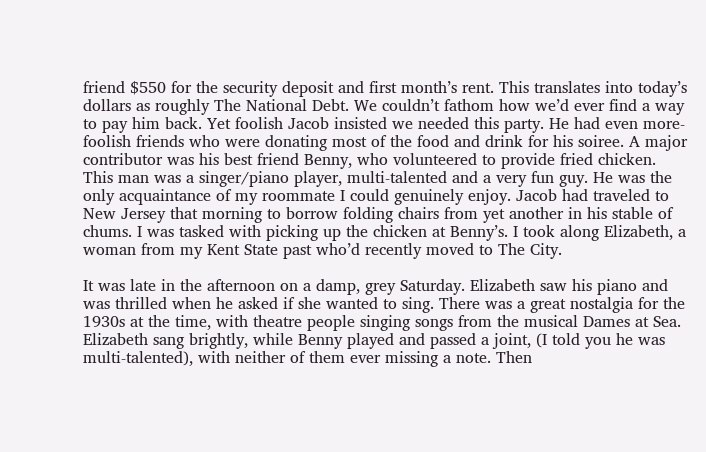friend $550 for the security deposit and first month’s rent. This translates into today’s dollars as roughly The National Debt. We couldn’t fathom how we’d ever find a way to pay him back. Yet foolish Jacob insisted we needed this party. He had even more-foolish friends who were donating most of the food and drink for his soiree. A major contributor was his best friend Benny, who volunteered to provide fried chicken. This man was a singer/piano player, multi-talented and a very fun guy. He was the only acquaintance of my roommate I could genuinely enjoy. Jacob had traveled to New Jersey that morning to borrow folding chairs from yet another in his stable of chums. I was tasked with picking up the chicken at Benny’s. I took along Elizabeth, a woman from my Kent State past who’d recently moved to The City.

It was late in the afternoon on a damp, grey Saturday. Elizabeth saw his piano and was thrilled when he asked if she wanted to sing. There was a great nostalgia for the 1930s at the time, with theatre people singing songs from the musical Dames at Sea. Elizabeth sang brightly, while Benny played and passed a joint, (I told you he was multi-talented), with neither of them ever missing a note. Then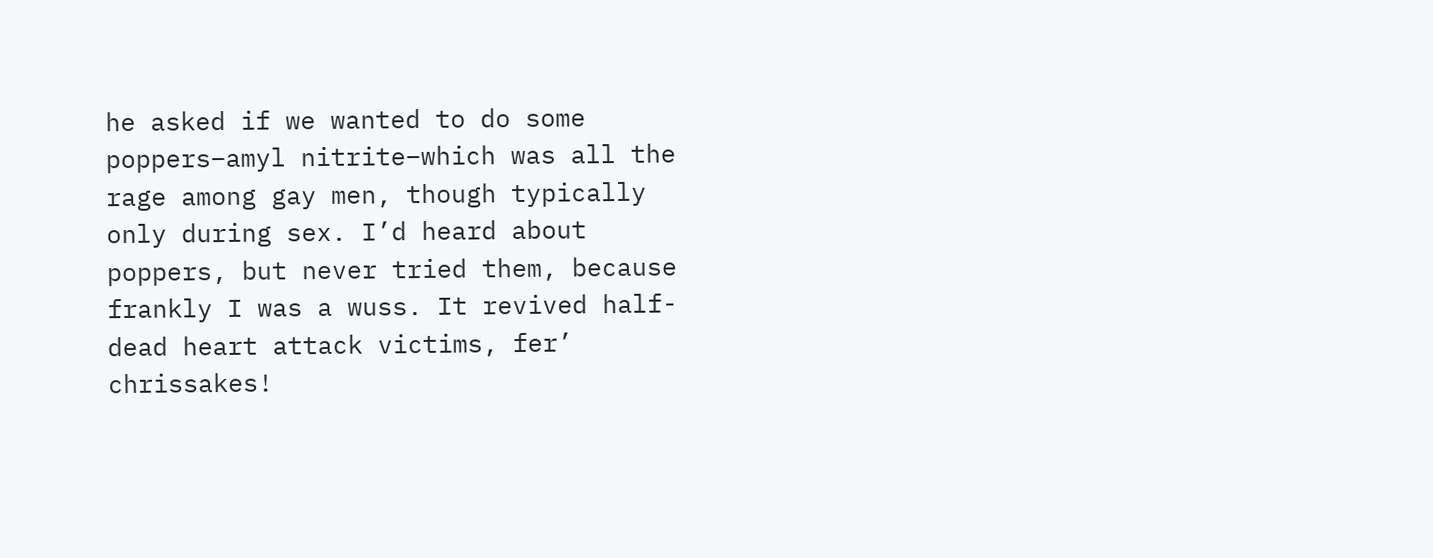he asked if we wanted to do some poppers–amyl nitrite–which was all the rage among gay men, though typically only during sex. I’d heard about poppers, but never tried them, because frankly I was a wuss. It revived half-dead heart attack victims, fer’ chrissakes!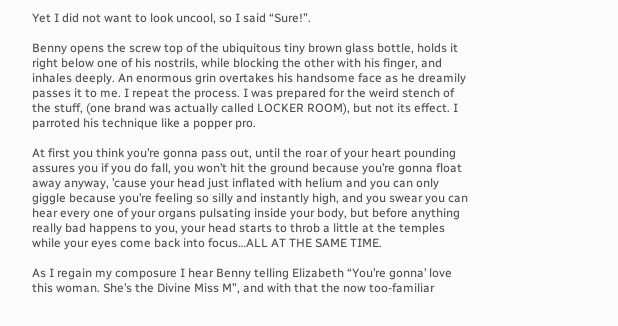Yet I did not want to look uncool, so I said “Sure!”.

Benny opens the screw top of the ubiquitous tiny brown glass bottle, holds it right below one of his nostrils, while blocking the other with his finger, and inhales deeply. An enormous grin overtakes his handsome face as he dreamily passes it to me. I repeat the process. I was prepared for the weird stench of the stuff, (one brand was actually called LOCKER ROOM), but not its effect. I parroted his technique like a popper pro.

At first you think you’re gonna pass out, until the roar of your heart pounding assures you if you do fall, you won’t hit the ground because you’re gonna float away anyway, ’cause your head just inflated with helium and you can only giggle because you’re feeling so silly and instantly high, and you swear you can hear every one of your organs pulsating inside your body, but before anything really bad happens to you, your head starts to throb a little at the temples while your eyes come back into focus…ALL AT THE SAME TIME.

As I regain my composure I hear Benny telling Elizabeth “You’re gonna’ love this woman. She’s the Divine Miss M”, and with that the now too-familiar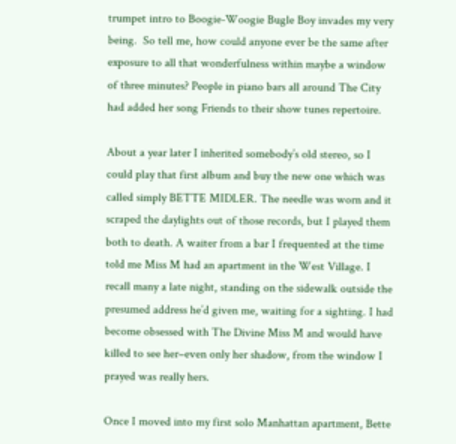trumpet intro to Boogie-Woogie Bugle Boy invades my very being.  So tell me, how could anyone ever be the same after exposure to all that wonderfulness within maybe a window of three minutes? People in piano bars all around The City had added her song Friends to their show tunes repertoire.

About a year later I inherited somebody’s old stereo, so I could play that first album and buy the new one which was called simply BETTE MIDLER. The needle was worn and it scraped the daylights out of those records, but I played them both to death. A waiter from a bar I frequented at the time told me Miss M had an apartment in the West Village. I recall many a late night, standing on the sidewalk outside the presumed address he’d given me, waiting for a sighting. I had become obsessed with The Divine Miss M and would have killed to see her–even only her shadow, from the window I prayed was really hers.

Once I moved into my first solo Manhattan apartment, Bette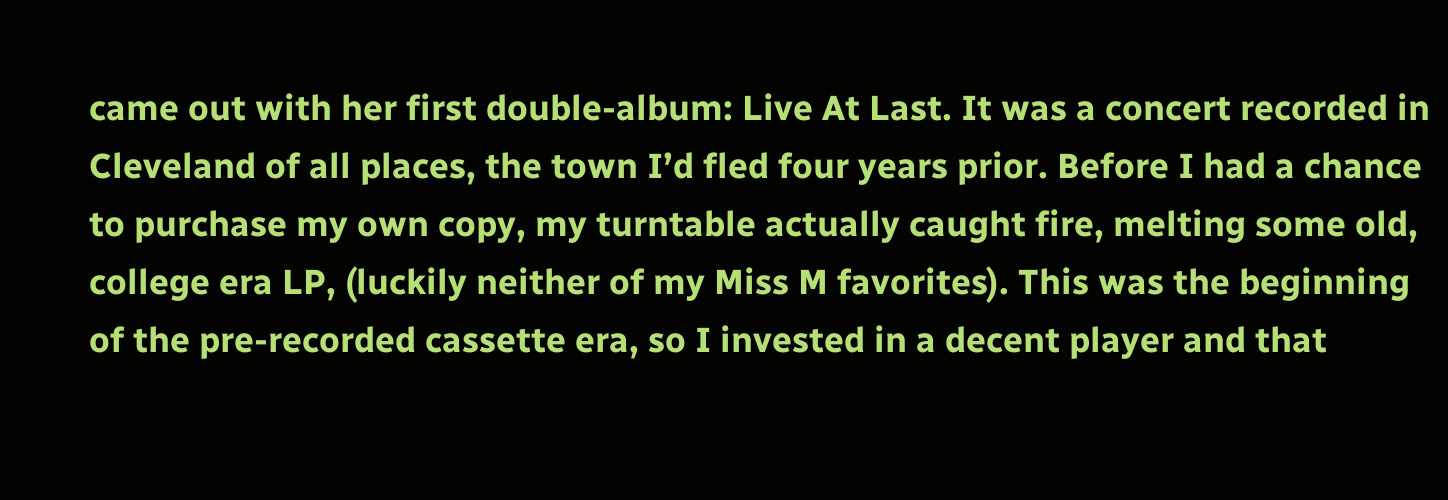came out with her first double-album: Live At Last. It was a concert recorded in Cleveland of all places, the town I’d fled four years prior. Before I had a chance to purchase my own copy, my turntable actually caught fire, melting some old, college era LP, (luckily neither of my Miss M favorites). This was the beginning of the pre-recorded cassette era, so I invested in a decent player and that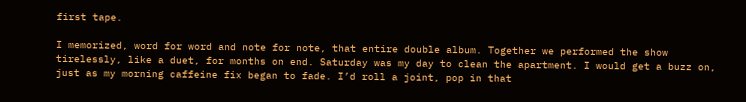first tape.

I memorized, word for word and note for note, that entire double album. Together we performed the show tirelessly, like a duet, for months on end. Saturday was my day to clean the apartment. I would get a buzz on, just as my morning caffeine fix began to fade. I’d roll a joint, pop in that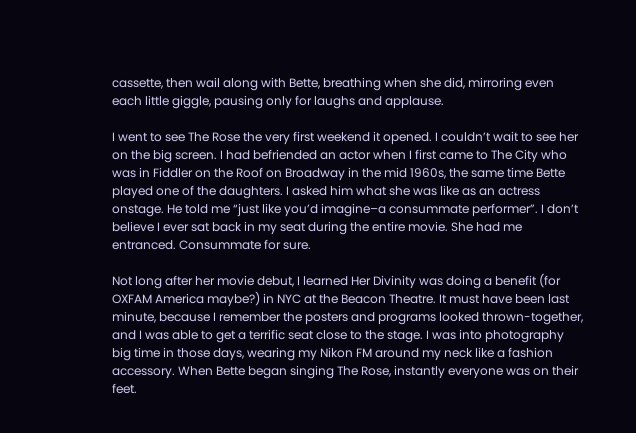cassette, then wail along with Bette, breathing when she did, mirroring even each little giggle, pausing only for laughs and applause.

I went to see The Rose the very first weekend it opened. I couldn’t wait to see her on the big screen. I had befriended an actor when I first came to The City who was in Fiddler on the Roof on Broadway in the mid 1960s, the same time Bette played one of the daughters. I asked him what she was like as an actress onstage. He told me “just like you’d imagine–a consummate performer”. I don’t believe I ever sat back in my seat during the entire movie. She had me entranced. Consummate for sure.

Not long after her movie debut, I learned Her Divinity was doing a benefit (for OXFAM America maybe?) in NYC at the Beacon Theatre. It must have been last minute, because I remember the posters and programs looked thrown-together, and I was able to get a terrific seat close to the stage. I was into photography big time in those days, wearing my Nikon FM around my neck like a fashion accessory. When Bette began singing The Rose, instantly everyone was on their feet.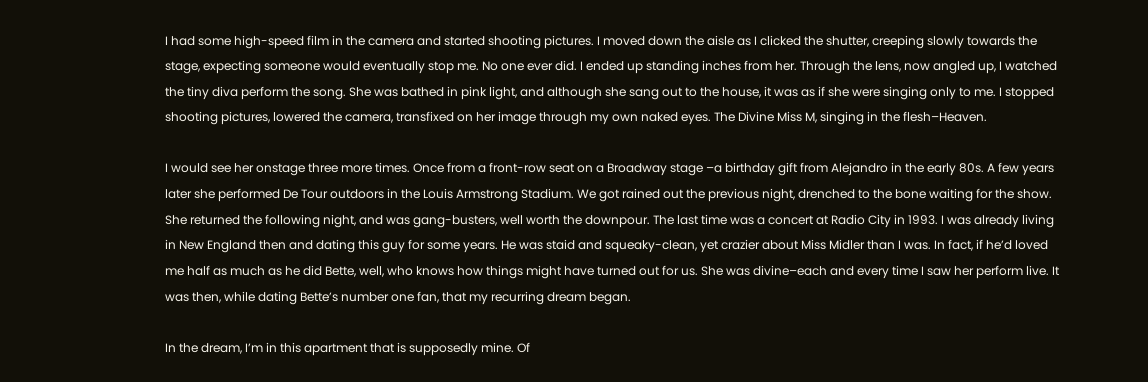I had some high-speed film in the camera and started shooting pictures. I moved down the aisle as I clicked the shutter, creeping slowly towards the stage, expecting someone would eventually stop me. No one ever did. I ended up standing inches from her. Through the lens, now angled up, I watched the tiny diva perform the song. She was bathed in pink light, and although she sang out to the house, it was as if she were singing only to me. I stopped shooting pictures, lowered the camera, transfixed on her image through my own naked eyes. The Divine Miss M, singing in the flesh–Heaven.

I would see her onstage three more times. Once from a front-row seat on a Broadway stage –a birthday gift from Alejandro in the early 80s. A few years later she performed De Tour outdoors in the Louis Armstrong Stadium. We got rained out the previous night, drenched to the bone waiting for the show. She returned the following night, and was gang-busters, well worth the downpour. The last time was a concert at Radio City in 1993. I was already living in New England then and dating this guy for some years. He was staid and squeaky-clean, yet crazier about Miss Midler than I was. In fact, if he’d loved me half as much as he did Bette, well, who knows how things might have turned out for us. She was divine–each and every time I saw her perform live. It was then, while dating Bette’s number one fan, that my recurring dream began.

In the dream, I’m in this apartment that is supposedly mine. Of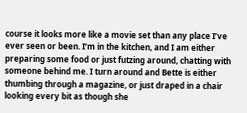course it looks more like a movie set than any place I’ve ever seen or been. I’m in the kitchen, and I am either preparing some food or just futzing around, chatting with someone behind me. I turn around and Bette is either thumbing through a magazine, or just draped in a chair looking every bit as though she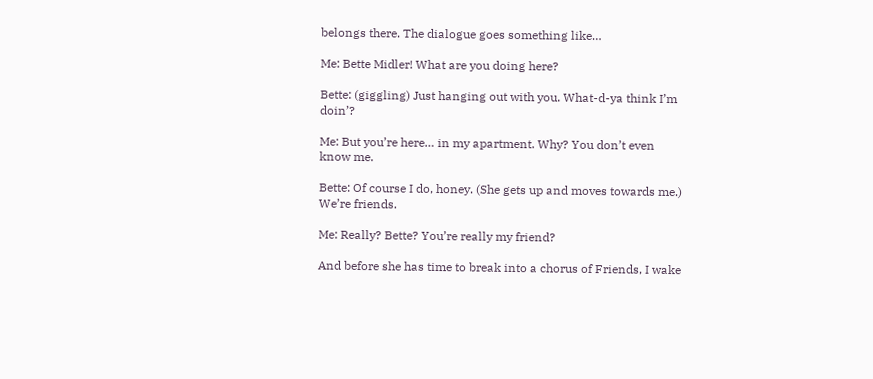belongs there. The dialogue goes something like…

Me: Bette Midler! What are you doing here?

Bette: (giggling) Just hanging out with you. What-d-ya think I’m doin’?

Me: But you’re here… in my apartment. Why? You don’t even know me.

Bette: Of course I do, honey. (She gets up and moves towards me.) We’re friends.

Me: Really? Bette? You’re really my friend?

And before she has time to break into a chorus of Friends, I wake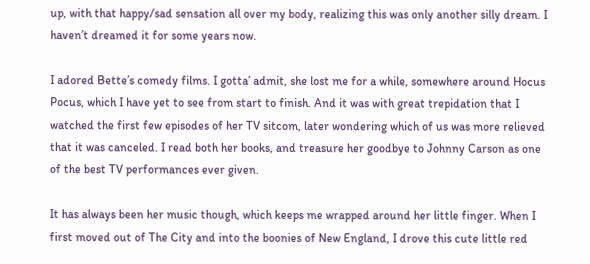up, with that happy/sad sensation all over my body, realizing this was only another silly dream. I haven’t dreamed it for some years now.

I adored Bette’s comedy films. I gotta’ admit, she lost me for a while, somewhere around Hocus Pocus, which I have yet to see from start to finish. And it was with great trepidation that I watched the first few episodes of her TV sitcom, later wondering which of us was more relieved that it was canceled. I read both her books, and treasure her goodbye to Johnny Carson as one of the best TV performances ever given.

It has always been her music though, which keeps me wrapped around her little finger. When I first moved out of The City and into the boonies of New England, I drove this cute little red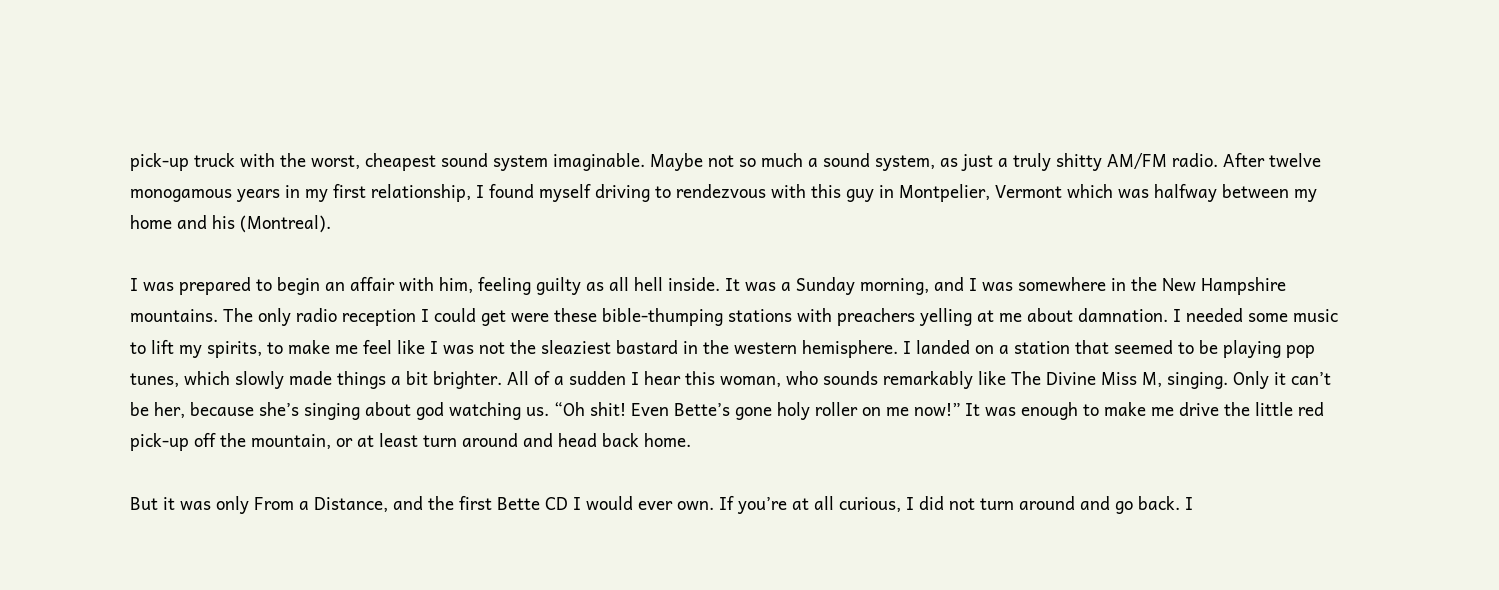pick-up truck with the worst, cheapest sound system imaginable. Maybe not so much a sound system, as just a truly shitty AM/FM radio. After twelve monogamous years in my first relationship, I found myself driving to rendezvous with this guy in Montpelier, Vermont which was halfway between my home and his (Montreal).

I was prepared to begin an affair with him, feeling guilty as all hell inside. It was a Sunday morning, and I was somewhere in the New Hampshire mountains. The only radio reception I could get were these bible-thumping stations with preachers yelling at me about damnation. I needed some music to lift my spirits, to make me feel like I was not the sleaziest bastard in the western hemisphere. I landed on a station that seemed to be playing pop tunes, which slowly made things a bit brighter. All of a sudden I hear this woman, who sounds remarkably like The Divine Miss M, singing. Only it can’t be her, because she’s singing about god watching us. “Oh shit! Even Bette’s gone holy roller on me now!” It was enough to make me drive the little red pick-up off the mountain, or at least turn around and head back home.

But it was only From a Distance, and the first Bette CD I would ever own. If you’re at all curious, I did not turn around and go back. I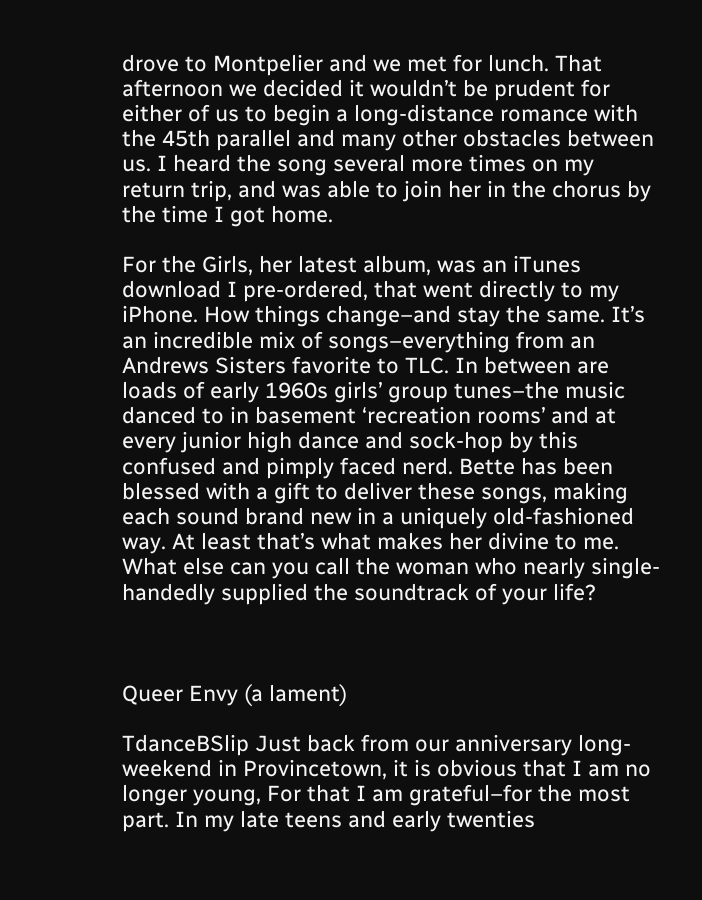drove to Montpelier and we met for lunch. That afternoon we decided it wouldn’t be prudent for either of us to begin a long-distance romance with the 45th parallel and many other obstacles between us. I heard the song several more times on my return trip, and was able to join her in the chorus by the time I got home.

For the Girls, her latest album, was an iTunes download I pre-ordered, that went directly to my iPhone. How things change–and stay the same. It’s an incredible mix of songs–everything from an Andrews Sisters favorite to TLC. In between are loads of early 1960s girls’ group tunes–the music danced to in basement ‘recreation rooms’ and at every junior high dance and sock-hop by this confused and pimply faced nerd. Bette has been blessed with a gift to deliver these songs, making each sound brand new in a uniquely old-fashioned way. At least that’s what makes her divine to me. What else can you call the woman who nearly single-handedly supplied the soundtrack of your life?



Queer Envy (a lament)

TdanceBSlip Just back from our anniversary long-weekend in Provincetown, it is obvious that I am no longer young, For that I am grateful–for the most part. In my late teens and early twenties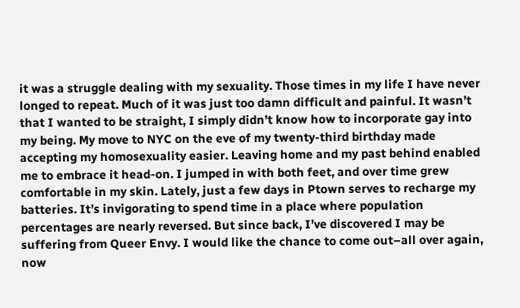it was a struggle dealing with my sexuality. Those times in my life I have never longed to repeat. Much of it was just too damn difficult and painful. It wasn’t that I wanted to be straight, I simply didn’t know how to incorporate gay into my being. My move to NYC on the eve of my twenty-third birthday made accepting my homosexuality easier. Leaving home and my past behind enabled me to embrace it head-on. I jumped in with both feet, and over time grew comfortable in my skin. Lately, just a few days in Ptown serves to recharge my batteries. It’s invigorating to spend time in a place where population percentages are nearly reversed. But since back, I’ve discovered I may be suffering from Queer Envy. I would like the chance to come out–all over again, now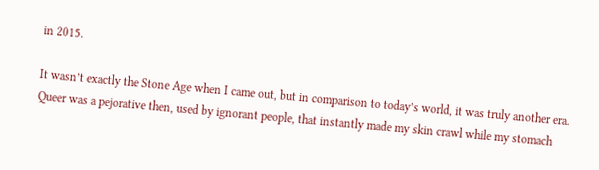in 2015.

It wasn’t exactly the Stone Age when I came out, but in comparison to today’s world, it was truly another era. Queer was a pejorative then, used by ignorant people, that instantly made my skin crawl while my stomach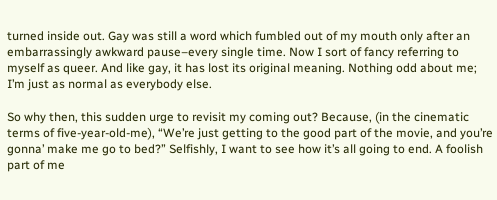turned inside out. Gay was still a word which fumbled out of my mouth only after an embarrassingly awkward pause–every single time. Now I sort of fancy referring to myself as queer. And like gay, it has lost its original meaning. Nothing odd about me; I’m just as normal as everybody else.

So why then, this sudden urge to revisit my coming out? Because, (in the cinematic terms of five-year-old-me), “We’re just getting to the good part of the movie, and you’re gonna’ make me go to bed?” Selfishly, I want to see how it’s all going to end. A foolish part of me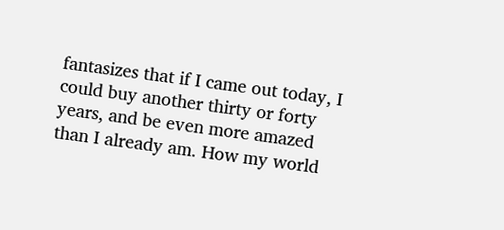fantasizes that if I came out today, I could buy another thirty or forty years, and be even more amazed than I already am. How my world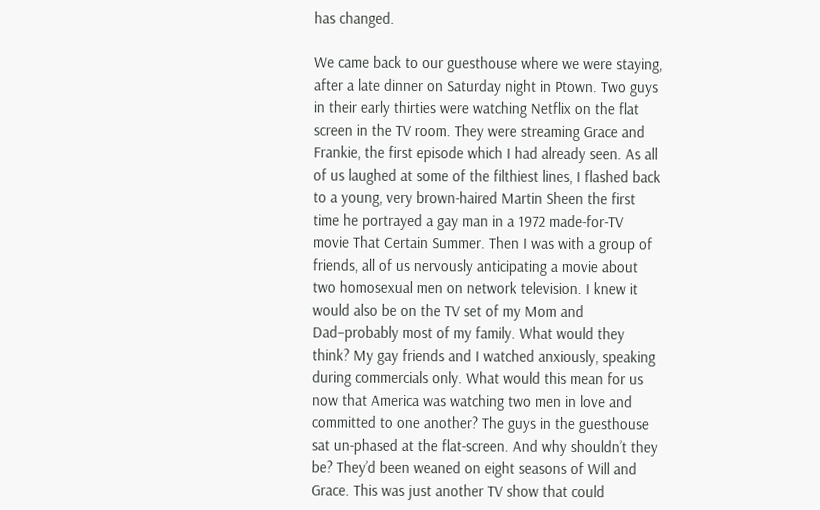has changed.

We came back to our guesthouse where we were staying, after a late dinner on Saturday night in Ptown. Two guys in their early thirties were watching Netflix on the flat screen in the TV room. They were streaming Grace and Frankie, the first episode which I had already seen. As all of us laughed at some of the filthiest lines, I flashed back to a young, very brown-haired Martin Sheen the first time he portrayed a gay man in a 1972 made-for-TV movie That Certain Summer. Then I was with a group of friends, all of us nervously anticipating a movie about two homosexual men on network television. I knew it would also be on the TV set of my Mom and Dad–probably most of my family. What would they think? My gay friends and I watched anxiously, speaking during commercials only. What would this mean for us now that America was watching two men in love and committed to one another? The guys in the guesthouse sat un-phased at the flat-screen. And why shouldn’t they be? They’d been weaned on eight seasons of Will and Grace. This was just another TV show that could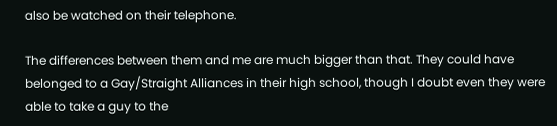also be watched on their telephone.

The differences between them and me are much bigger than that. They could have belonged to a Gay/Straight Alliances in their high school, though I doubt even they were able to take a guy to the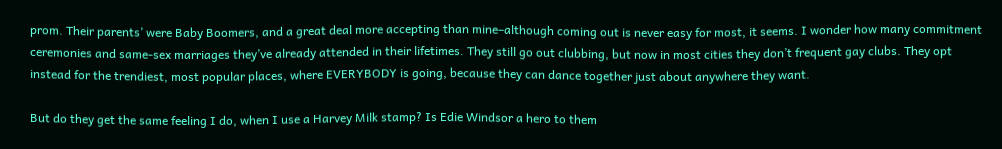prom. Their parents’ were Baby Boomers, and a great deal more accepting than mine–although coming out is never easy for most, it seems. I wonder how many commitment ceremonies and same-sex marriages they’ve already attended in their lifetimes. They still go out clubbing, but now in most cities they don’t frequent gay clubs. They opt instead for the trendiest, most popular places, where EVERYBODY is going, because they can dance together just about anywhere they want.

But do they get the same feeling I do, when I use a Harvey Milk stamp? Is Edie Windsor a hero to them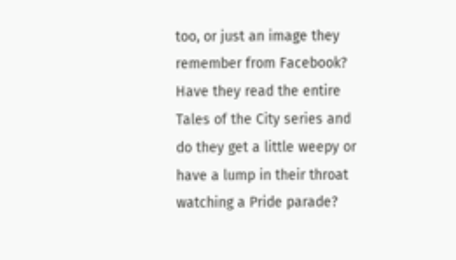too, or just an image they remember from Facebook? Have they read the entire Tales of the City series and do they get a little weepy or have a lump in their throat watching a Pride parade?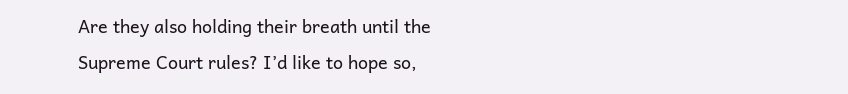Are they also holding their breath until the Supreme Court rules? I’d like to hope so,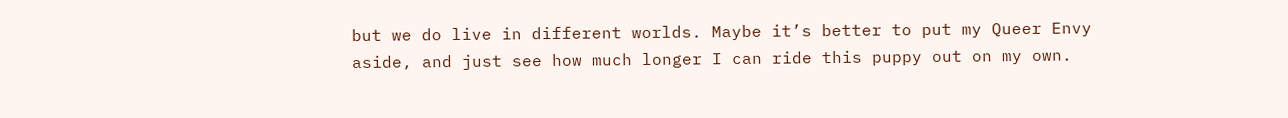but we do live in different worlds. Maybe it’s better to put my Queer Envy aside, and just see how much longer I can ride this puppy out on my own.